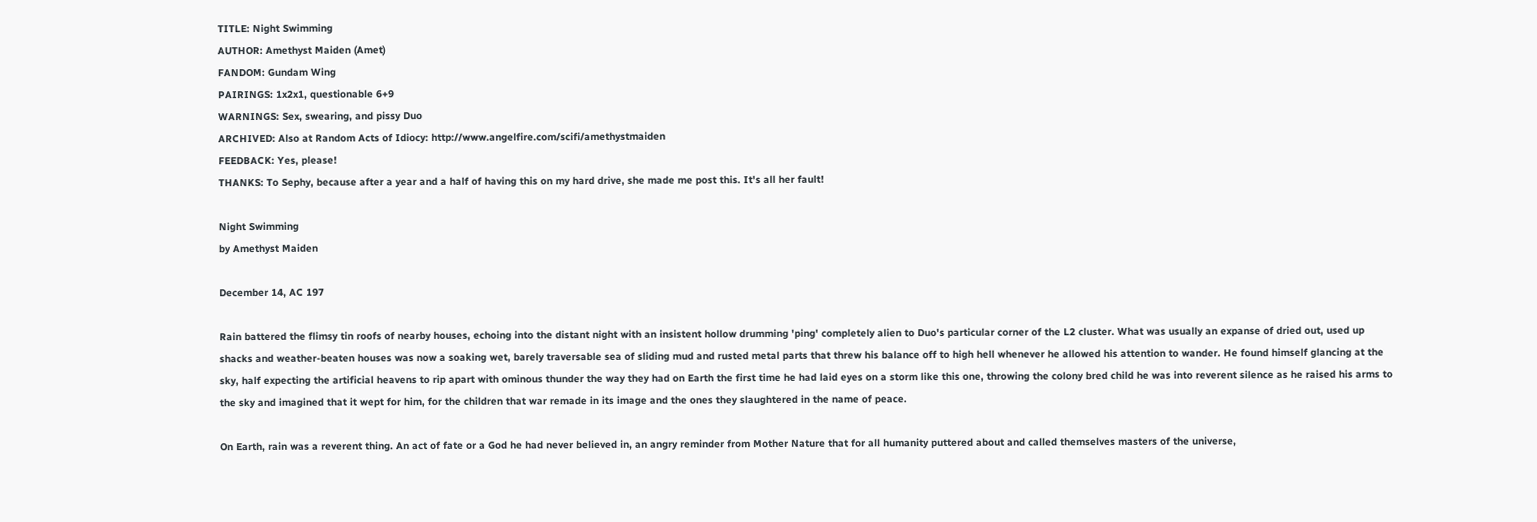TITLE: Night Swimming
AUTHOR: Amethyst Maiden (Amet)
FANDOM: Gundam Wing
PAIRINGS: 1x2x1, questionable 6+9
WARNINGS: Sex, swearing, and pissy Duo
ARCHIVED: Also at Random Acts of Idiocy: http://www.angelfire.com/scifi/amethystmaiden
FEEDBACK: Yes, please!
THANKS: To Sephy, because after a year and a half of having this on my hard drive, she made me post this. It's all her fault!

Night Swimming
by Amethyst Maiden

December 14, AC 197

Rain battered the flimsy tin roofs of nearby houses, echoing into the distant night with an insistent hollow drumming 'ping' completely alien to Duo's particular corner of the L2 cluster. What was usually an expanse of dried out, used up shacks and weather-beaten houses was now a soaking wet, barely traversable sea of sliding mud and rusted metal parts that threw his balance off to high hell whenever he allowed his attention to wander. He found himself glancing at the sky, half expecting the artificial heavens to rip apart with ominous thunder the way they had on Earth the first time he had laid eyes on a storm like this one, throwing the colony bred child he was into reverent silence as he raised his arms to the sky and imagined that it wept for him, for the children that war remade in its image and the ones they slaughtered in the name of peace.

On Earth, rain was a reverent thing. An act of fate or a God he had never believed in, an angry reminder from Mother Nature that for all humanity puttered about and called themselves masters of the universe,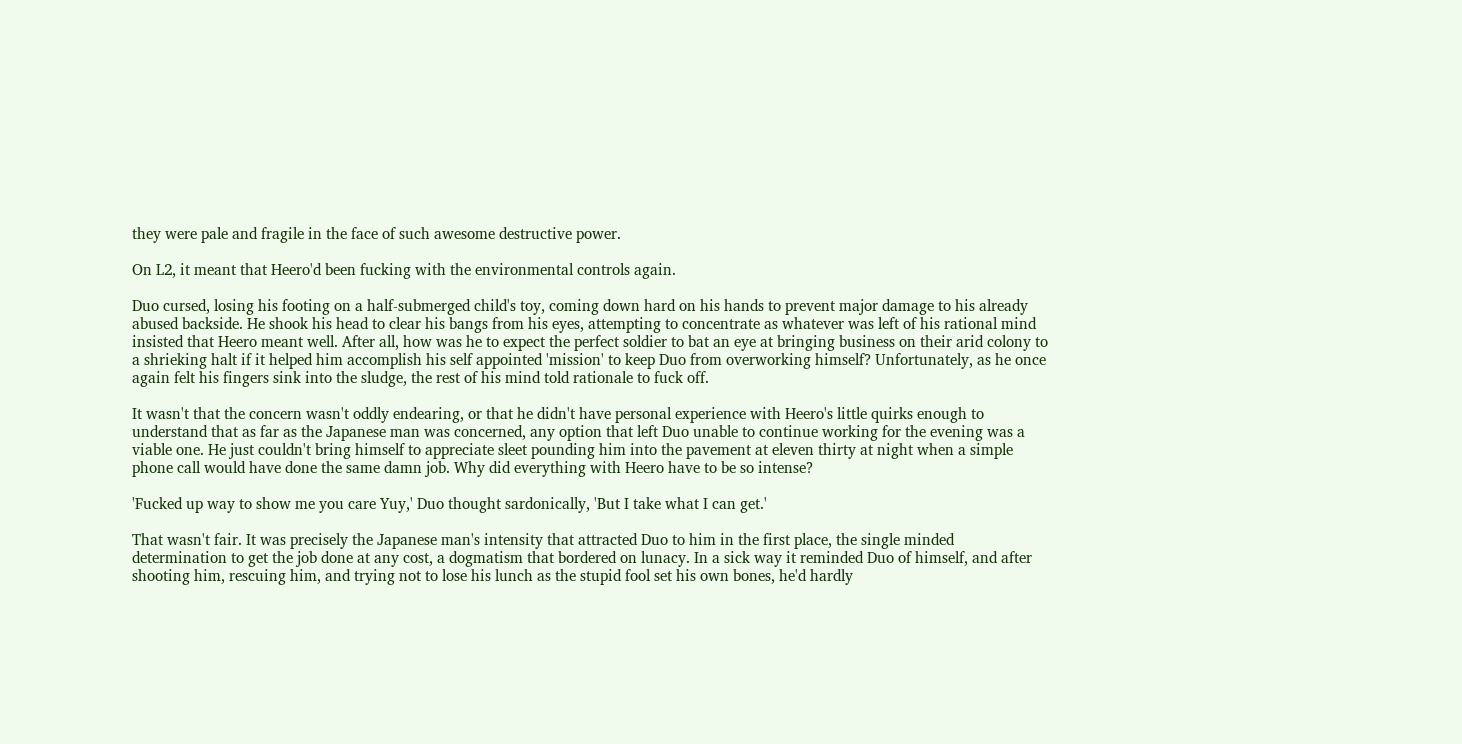they were pale and fragile in the face of such awesome destructive power.

On L2, it meant that Heero'd been fucking with the environmental controls again.

Duo cursed, losing his footing on a half-submerged child's toy, coming down hard on his hands to prevent major damage to his already abused backside. He shook his head to clear his bangs from his eyes, attempting to concentrate as whatever was left of his rational mind insisted that Heero meant well. After all, how was he to expect the perfect soldier to bat an eye at bringing business on their arid colony to a shrieking halt if it helped him accomplish his self appointed 'mission' to keep Duo from overworking himself? Unfortunately, as he once again felt his fingers sink into the sludge, the rest of his mind told rationale to fuck off.

It wasn't that the concern wasn't oddly endearing, or that he didn't have personal experience with Heero's little quirks enough to understand that as far as the Japanese man was concerned, any option that left Duo unable to continue working for the evening was a viable one. He just couldn't bring himself to appreciate sleet pounding him into the pavement at eleven thirty at night when a simple phone call would have done the same damn job. Why did everything with Heero have to be so intense?

'Fucked up way to show me you care Yuy,' Duo thought sardonically, 'But I take what I can get.'

That wasn't fair. It was precisely the Japanese man's intensity that attracted Duo to him in the first place, the single minded determination to get the job done at any cost, a dogmatism that bordered on lunacy. In a sick way it reminded Duo of himself, and after shooting him, rescuing him, and trying not to lose his lunch as the stupid fool set his own bones, he'd hardly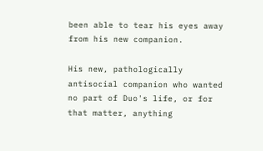been able to tear his eyes away from his new companion.

His new, pathologically antisocial companion who wanted no part of Duo's life, or for that matter, anything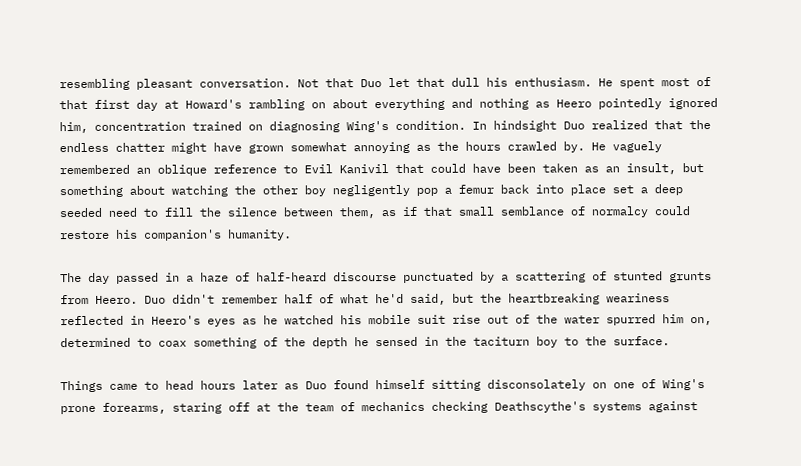resembling pleasant conversation. Not that Duo let that dull his enthusiasm. He spent most of that first day at Howard's rambling on about everything and nothing as Heero pointedly ignored him, concentration trained on diagnosing Wing's condition. In hindsight Duo realized that the endless chatter might have grown somewhat annoying as the hours crawled by. He vaguely remembered an oblique reference to Evil Kanivil that could have been taken as an insult, but something about watching the other boy negligently pop a femur back into place set a deep seeded need to fill the silence between them, as if that small semblance of normalcy could restore his companion's humanity.

The day passed in a haze of half-heard discourse punctuated by a scattering of stunted grunts from Heero. Duo didn't remember half of what he'd said, but the heartbreaking weariness reflected in Heero's eyes as he watched his mobile suit rise out of the water spurred him on, determined to coax something of the depth he sensed in the taciturn boy to the surface.

Things came to head hours later as Duo found himself sitting disconsolately on one of Wing's prone forearms, staring off at the team of mechanics checking Deathscythe's systems against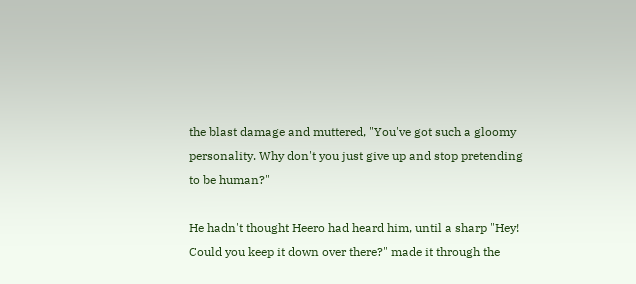the blast damage and muttered, "You've got such a gloomy personality. Why don't you just give up and stop pretending to be human?"

He hadn't thought Heero had heard him, until a sharp "Hey! Could you keep it down over there?" made it through the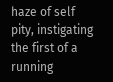haze of self pity, instigating the first of a running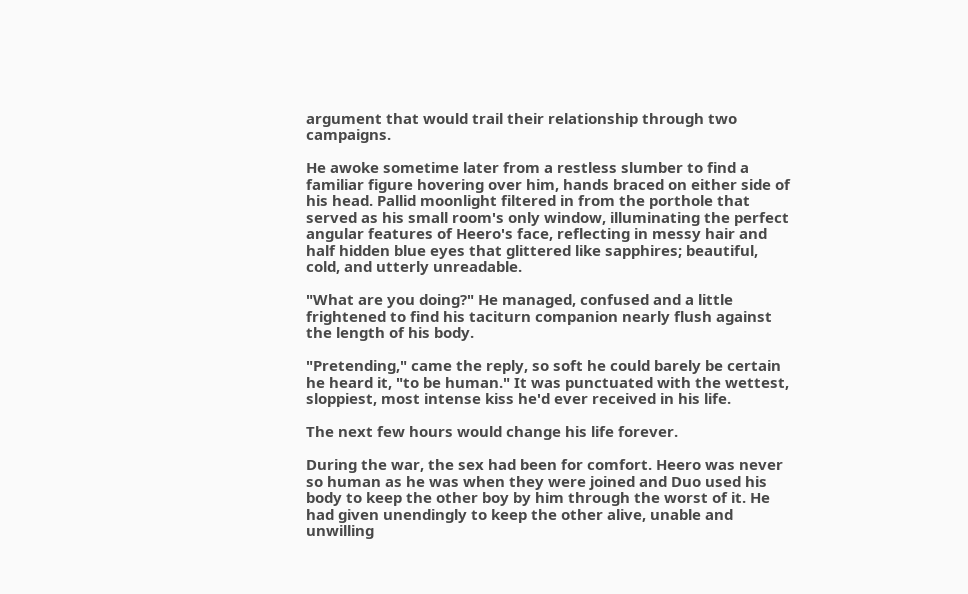argument that would trail their relationship through two campaigns.

He awoke sometime later from a restless slumber to find a familiar figure hovering over him, hands braced on either side of his head. Pallid moonlight filtered in from the porthole that served as his small room's only window, illuminating the perfect angular features of Heero's face, reflecting in messy hair and half hidden blue eyes that glittered like sapphires; beautiful, cold, and utterly unreadable.

"What are you doing?" He managed, confused and a little frightened to find his taciturn companion nearly flush against the length of his body.

"Pretending," came the reply, so soft he could barely be certain he heard it, "to be human." It was punctuated with the wettest, sloppiest, most intense kiss he'd ever received in his life.

The next few hours would change his life forever.

During the war, the sex had been for comfort. Heero was never so human as he was when they were joined and Duo used his body to keep the other boy by him through the worst of it. He had given unendingly to keep the other alive, unable and unwilling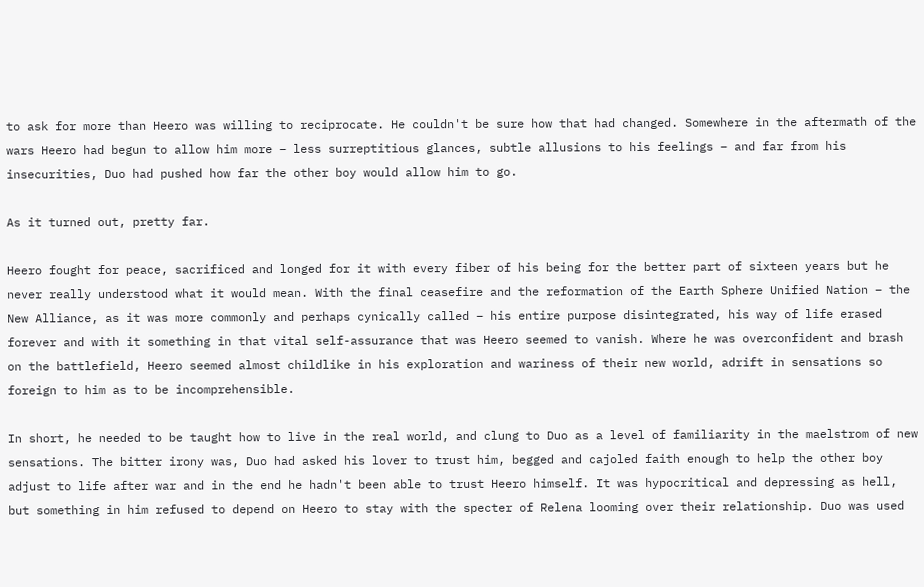to ask for more than Heero was willing to reciprocate. He couldn't be sure how that had changed. Somewhere in the aftermath of the wars Heero had begun to allow him more – less surreptitious glances, subtle allusions to his feelings – and far from his insecurities, Duo had pushed how far the other boy would allow him to go.

As it turned out, pretty far.

Heero fought for peace, sacrificed and longed for it with every fiber of his being for the better part of sixteen years but he never really understood what it would mean. With the final ceasefire and the reformation of the Earth Sphere Unified Nation – the New Alliance, as it was more commonly and perhaps cynically called – his entire purpose disintegrated, his way of life erased forever and with it something in that vital self-assurance that was Heero seemed to vanish. Where he was overconfident and brash on the battlefield, Heero seemed almost childlike in his exploration and wariness of their new world, adrift in sensations so foreign to him as to be incomprehensible.

In short, he needed to be taught how to live in the real world, and clung to Duo as a level of familiarity in the maelstrom of new sensations. The bitter irony was, Duo had asked his lover to trust him, begged and cajoled faith enough to help the other boy adjust to life after war and in the end he hadn't been able to trust Heero himself. It was hypocritical and depressing as hell, but something in him refused to depend on Heero to stay with the specter of Relena looming over their relationship. Duo was used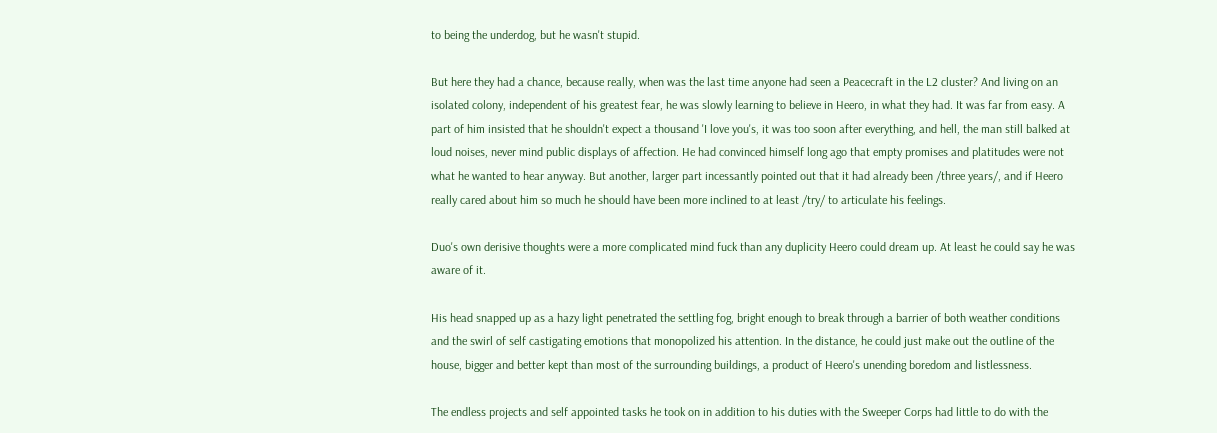to being the underdog, but he wasn't stupid.

But here they had a chance, because really, when was the last time anyone had seen a Peacecraft in the L2 cluster? And living on an isolated colony, independent of his greatest fear, he was slowly learning to believe in Heero, in what they had. It was far from easy. A part of him insisted that he shouldn't expect a thousand 'I love you's, it was too soon after everything, and hell, the man still balked at loud noises, never mind public displays of affection. He had convinced himself long ago that empty promises and platitudes were not what he wanted to hear anyway. But another, larger part incessantly pointed out that it had already been /three years/, and if Heero really cared about him so much he should have been more inclined to at least /try/ to articulate his feelings.

Duo's own derisive thoughts were a more complicated mind fuck than any duplicity Heero could dream up. At least he could say he was aware of it.

His head snapped up as a hazy light penetrated the settling fog, bright enough to break through a barrier of both weather conditions and the swirl of self castigating emotions that monopolized his attention. In the distance, he could just make out the outline of the house, bigger and better kept than most of the surrounding buildings, a product of Heero's unending boredom and listlessness.

The endless projects and self appointed tasks he took on in addition to his duties with the Sweeper Corps had little to do with the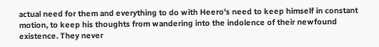actual need for them and everything to do with Heero's need to keep himself in constant motion, to keep his thoughts from wandering into the indolence of their newfound existence. They never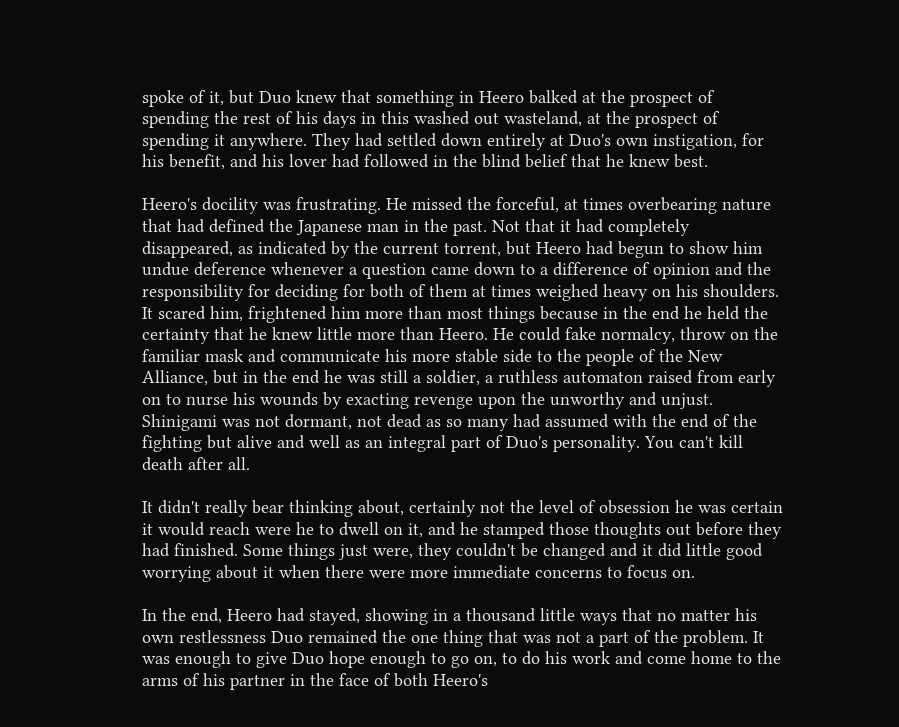spoke of it, but Duo knew that something in Heero balked at the prospect of spending the rest of his days in this washed out wasteland, at the prospect of spending it anywhere. They had settled down entirely at Duo's own instigation, for his benefit, and his lover had followed in the blind belief that he knew best.

Heero's docility was frustrating. He missed the forceful, at times overbearing nature that had defined the Japanese man in the past. Not that it had completely disappeared, as indicated by the current torrent, but Heero had begun to show him undue deference whenever a question came down to a difference of opinion and the responsibility for deciding for both of them at times weighed heavy on his shoulders. It scared him, frightened him more than most things because in the end he held the certainty that he knew little more than Heero. He could fake normalcy, throw on the familiar mask and communicate his more stable side to the people of the New Alliance, but in the end he was still a soldier, a ruthless automaton raised from early on to nurse his wounds by exacting revenge upon the unworthy and unjust. Shinigami was not dormant, not dead as so many had assumed with the end of the fighting but alive and well as an integral part of Duo's personality. You can't kill death after all.

It didn't really bear thinking about, certainly not the level of obsession he was certain it would reach were he to dwell on it, and he stamped those thoughts out before they had finished. Some things just were, they couldn't be changed and it did little good worrying about it when there were more immediate concerns to focus on.

In the end, Heero had stayed, showing in a thousand little ways that no matter his own restlessness Duo remained the one thing that was not a part of the problem. It was enough to give Duo hope enough to go on, to do his work and come home to the arms of his partner in the face of both Heero's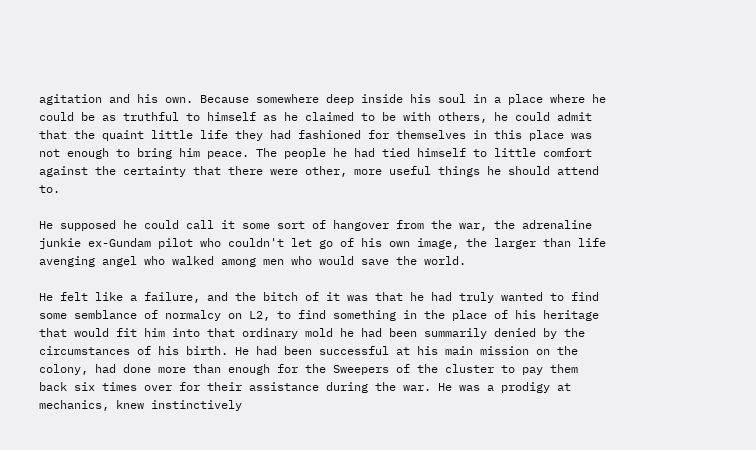agitation and his own. Because somewhere deep inside his soul in a place where he could be as truthful to himself as he claimed to be with others, he could admit that the quaint little life they had fashioned for themselves in this place was not enough to bring him peace. The people he had tied himself to little comfort against the certainty that there were other, more useful things he should attend to.

He supposed he could call it some sort of hangover from the war, the adrenaline junkie ex-Gundam pilot who couldn't let go of his own image, the larger than life avenging angel who walked among men who would save the world.

He felt like a failure, and the bitch of it was that he had truly wanted to find some semblance of normalcy on L2, to find something in the place of his heritage that would fit him into that ordinary mold he had been summarily denied by the circumstances of his birth. He had been successful at his main mission on the colony, had done more than enough for the Sweepers of the cluster to pay them back six times over for their assistance during the war. He was a prodigy at mechanics, knew instinctively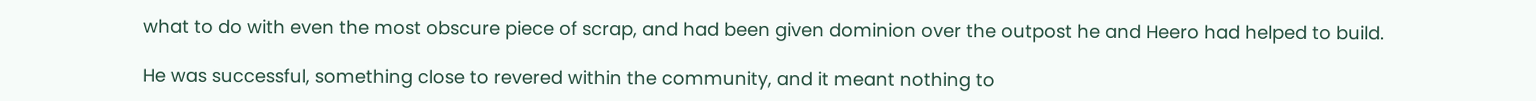what to do with even the most obscure piece of scrap, and had been given dominion over the outpost he and Heero had helped to build.

He was successful, something close to revered within the community, and it meant nothing to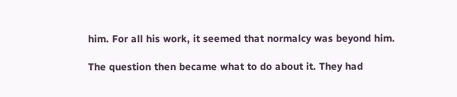him. For all his work, it seemed that normalcy was beyond him.

The question then became what to do about it. They had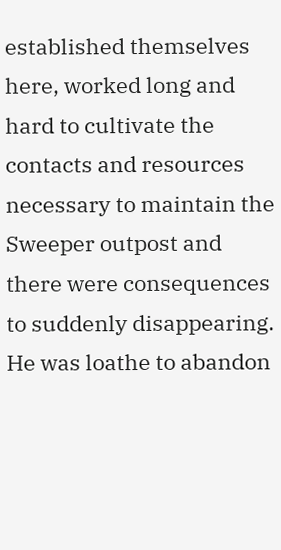established themselves here, worked long and hard to cultivate the contacts and resources necessary to maintain the Sweeper outpost and there were consequences to suddenly disappearing. He was loathe to abandon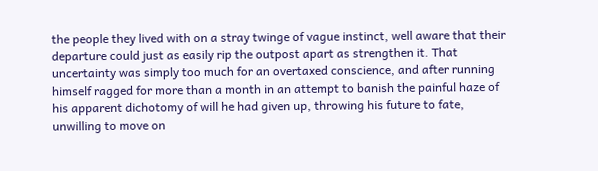the people they lived with on a stray twinge of vague instinct, well aware that their departure could just as easily rip the outpost apart as strengthen it. That uncertainty was simply too much for an overtaxed conscience, and after running himself ragged for more than a month in an attempt to banish the painful haze of his apparent dichotomy of will he had given up, throwing his future to fate, unwilling to move on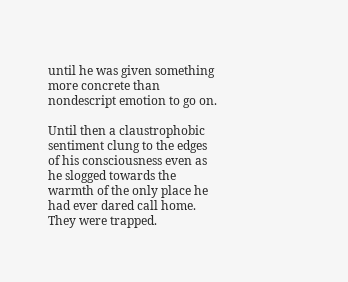until he was given something more concrete than nondescript emotion to go on.

Until then a claustrophobic sentiment clung to the edges of his consciousness even as he slogged towards the warmth of the only place he had ever dared call home. They were trapped.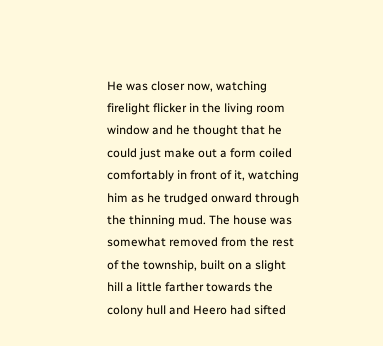He was closer now, watching firelight flicker in the living room window and he thought that he could just make out a form coiled comfortably in front of it, watching him as he trudged onward through the thinning mud. The house was somewhat removed from the rest of the township, built on a slight hill a little farther towards the colony hull and Heero had sifted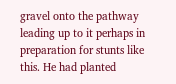gravel onto the pathway leading up to it perhaps in preparation for stunts like this. He had planted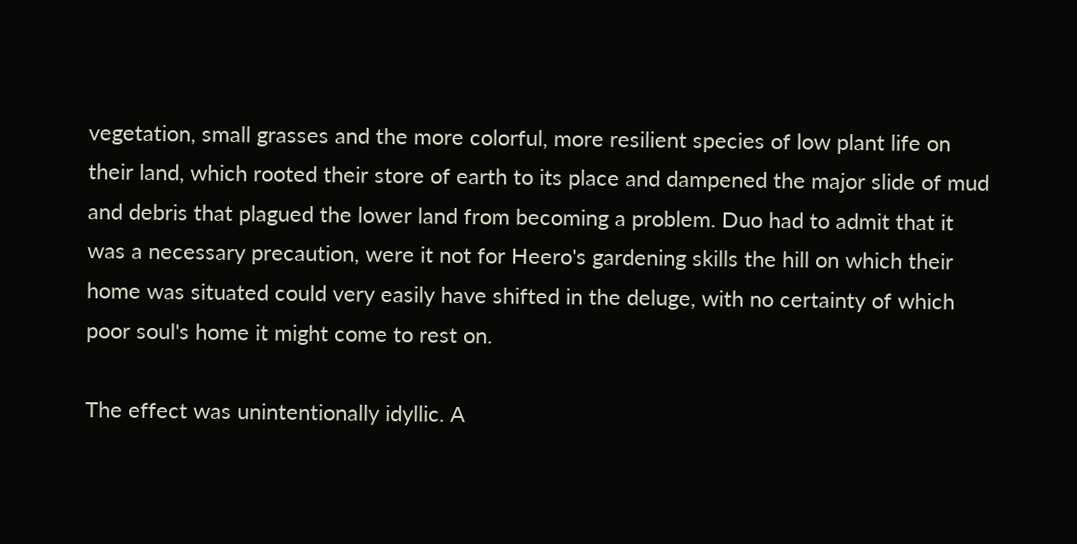vegetation, small grasses and the more colorful, more resilient species of low plant life on their land, which rooted their store of earth to its place and dampened the major slide of mud and debris that plagued the lower land from becoming a problem. Duo had to admit that it was a necessary precaution, were it not for Heero's gardening skills the hill on which their home was situated could very easily have shifted in the deluge, with no certainty of which poor soul's home it might come to rest on.

The effect was unintentionally idyllic. A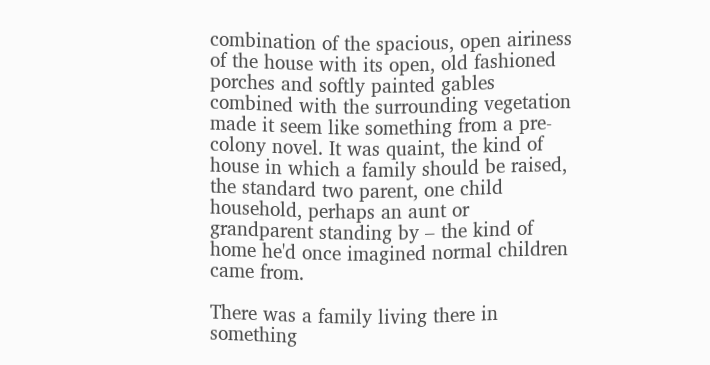combination of the spacious, open airiness of the house with its open, old fashioned porches and softly painted gables combined with the surrounding vegetation made it seem like something from a pre-colony novel. It was quaint, the kind of house in which a family should be raised, the standard two parent, one child household, perhaps an aunt or grandparent standing by – the kind of home he'd once imagined normal children came from.

There was a family living there in something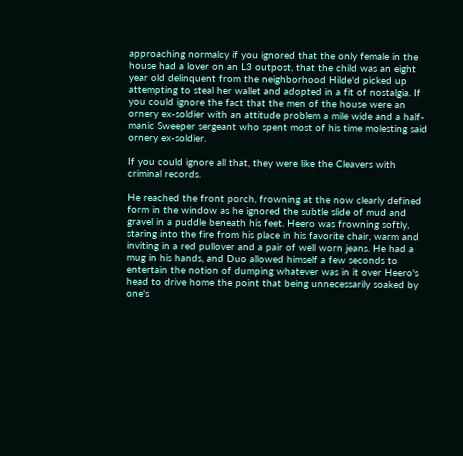approaching normalcy if you ignored that the only female in the house had a lover on an L3 outpost, that the child was an eight year old delinquent from the neighborhood Hilde'd picked up attempting to steal her wallet and adopted in a fit of nostalgia. If you could ignore the fact that the men of the house were an ornery ex-soldier with an attitude problem a mile wide and a half-manic Sweeper sergeant who spent most of his time molesting said ornery ex-soldier.

If you could ignore all that, they were like the Cleavers with criminal records.

He reached the front porch, frowning at the now clearly defined form in the window as he ignored the subtle slide of mud and gravel in a puddle beneath his feet. Heero was frowning softly, staring into the fire from his place in his favorite chair, warm and inviting in a red pullover and a pair of well worn jeans. He had a mug in his hands, and Duo allowed himself a few seconds to entertain the notion of dumping whatever was in it over Heero's head to drive home the point that being unnecessarily soaked by one's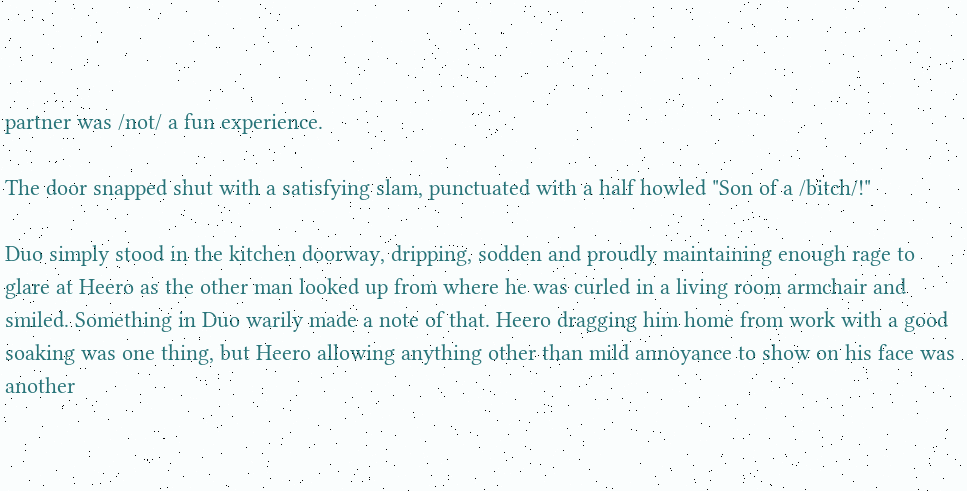partner was /not/ a fun experience.

The door snapped shut with a satisfying slam, punctuated with a half howled "Son of a /bitch/!"

Duo simply stood in the kitchen doorway, dripping, sodden and proudly maintaining enough rage to glare at Heero as the other man looked up from where he was curled in a living room armchair and smiled. Something in Duo warily made a note of that. Heero dragging him home from work with a good soaking was one thing, but Heero allowing anything other than mild annoyance to show on his face was another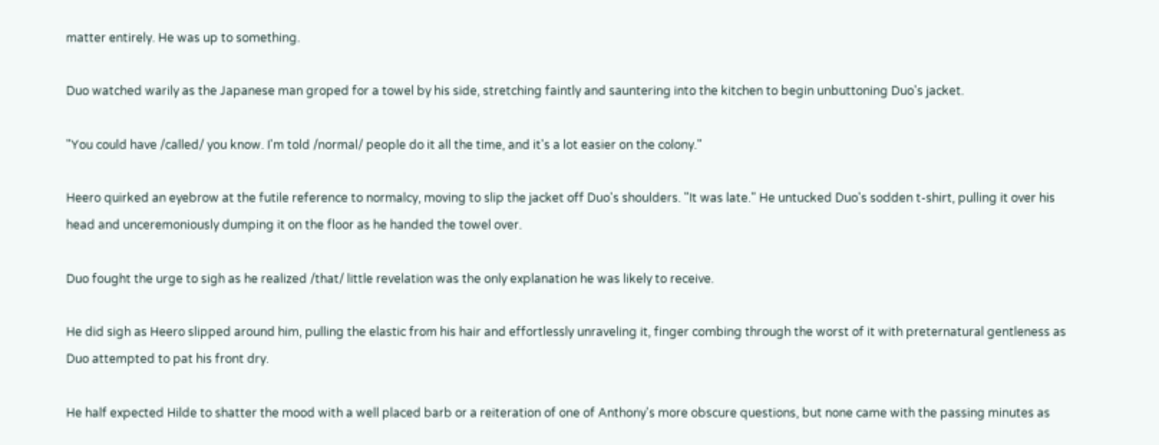matter entirely. He was up to something.

Duo watched warily as the Japanese man groped for a towel by his side, stretching faintly and sauntering into the kitchen to begin unbuttoning Duo's jacket.

"You could have /called/ you know. I'm told /normal/ people do it all the time, and it's a lot easier on the colony."

Heero quirked an eyebrow at the futile reference to normalcy, moving to slip the jacket off Duo's shoulders. "It was late." He untucked Duo's sodden t-shirt, pulling it over his head and unceremoniously dumping it on the floor as he handed the towel over.

Duo fought the urge to sigh as he realized /that/ little revelation was the only explanation he was likely to receive.

He did sigh as Heero slipped around him, pulling the elastic from his hair and effortlessly unraveling it, finger combing through the worst of it with preternatural gentleness as Duo attempted to pat his front dry.

He half expected Hilde to shatter the mood with a well placed barb or a reiteration of one of Anthony's more obscure questions, but none came with the passing minutes as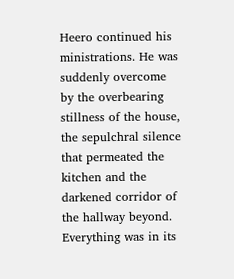Heero continued his ministrations. He was suddenly overcome by the overbearing stillness of the house, the sepulchral silence that permeated the kitchen and the darkened corridor of the hallway beyond. Everything was in its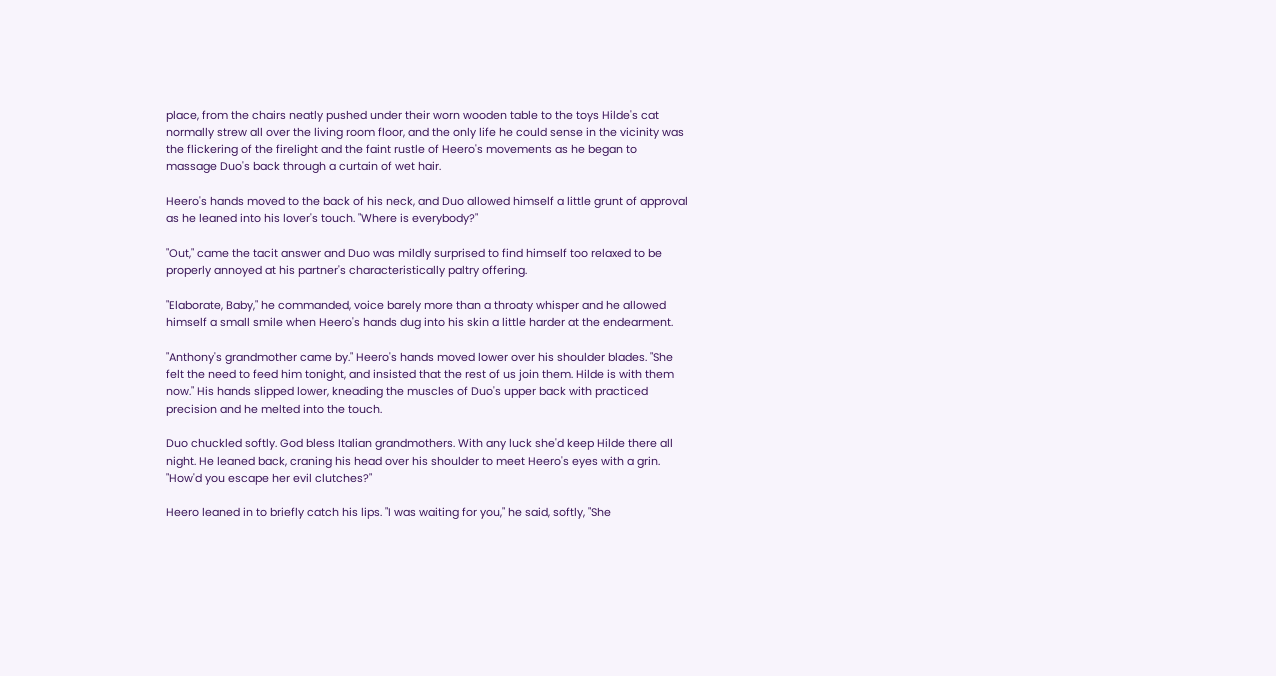place, from the chairs neatly pushed under their worn wooden table to the toys Hilde's cat normally strew all over the living room floor, and the only life he could sense in the vicinity was the flickering of the firelight and the faint rustle of Heero's movements as he began to massage Duo's back through a curtain of wet hair.

Heero's hands moved to the back of his neck, and Duo allowed himself a little grunt of approval as he leaned into his lover's touch. "Where is everybody?"

"Out," came the tacit answer and Duo was mildly surprised to find himself too relaxed to be properly annoyed at his partner's characteristically paltry offering.

"Elaborate, Baby," he commanded, voice barely more than a throaty whisper and he allowed himself a small smile when Heero's hands dug into his skin a little harder at the endearment.

"Anthony's grandmother came by." Heero's hands moved lower over his shoulder blades. "She felt the need to feed him tonight, and insisted that the rest of us join them. Hilde is with them now." His hands slipped lower, kneading the muscles of Duo's upper back with practiced precision and he melted into the touch.

Duo chuckled softly. God bless Italian grandmothers. With any luck she'd keep Hilde there all night. He leaned back, craning his head over his shoulder to meet Heero's eyes with a grin. "How'd you escape her evil clutches?"

Heero leaned in to briefly catch his lips. "I was waiting for you," he said, softly, "She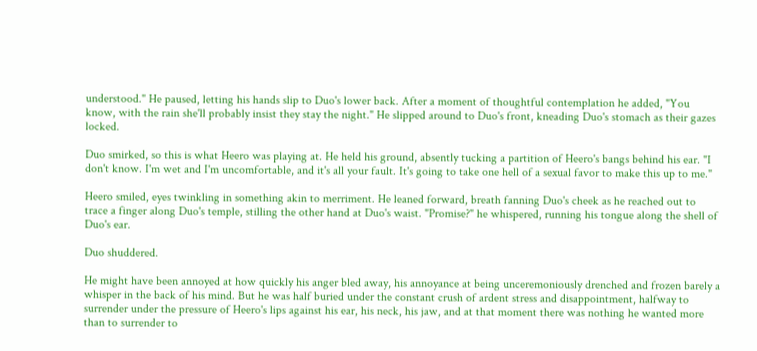understood." He paused, letting his hands slip to Duo's lower back. After a moment of thoughtful contemplation he added, "You know, with the rain she'll probably insist they stay the night." He slipped around to Duo's front, kneading Duo's stomach as their gazes locked.

Duo smirked, so this is what Heero was playing at. He held his ground, absently tucking a partition of Heero's bangs behind his ear. "I don't know. I'm wet and I'm uncomfortable, and it's all your fault. It's going to take one hell of a sexual favor to make this up to me."

Heero smiled, eyes twinkling in something akin to merriment. He leaned forward, breath fanning Duo's cheek as he reached out to trace a finger along Duo's temple, stilling the other hand at Duo's waist. "Promise?" he whispered, running his tongue along the shell of Duo's ear.

Duo shuddered.

He might have been annoyed at how quickly his anger bled away, his annoyance at being unceremoniously drenched and frozen barely a whisper in the back of his mind. But he was half buried under the constant crush of ardent stress and disappointment, halfway to surrender under the pressure of Heero's lips against his ear, his neck, his jaw, and at that moment there was nothing he wanted more than to surrender to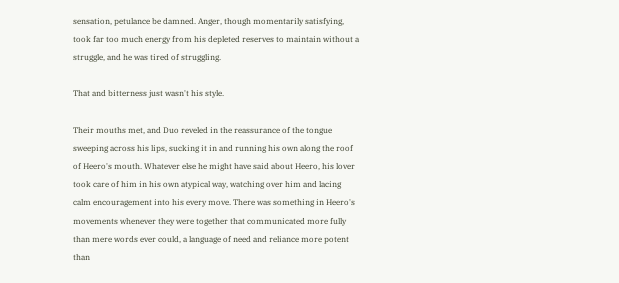sensation, petulance be damned. Anger, though momentarily satisfying, took far too much energy from his depleted reserves to maintain without a struggle, and he was tired of struggling.

That and bitterness just wasn't his style.

Their mouths met, and Duo reveled in the reassurance of the tongue sweeping across his lips, sucking it in and running his own along the roof of Heero's mouth. Whatever else he might have said about Heero, his lover took care of him in his own atypical way, watching over him and lacing calm encouragement into his every move. There was something in Heero's movements whenever they were together that communicated more fully than mere words ever could, a language of need and reliance more potent than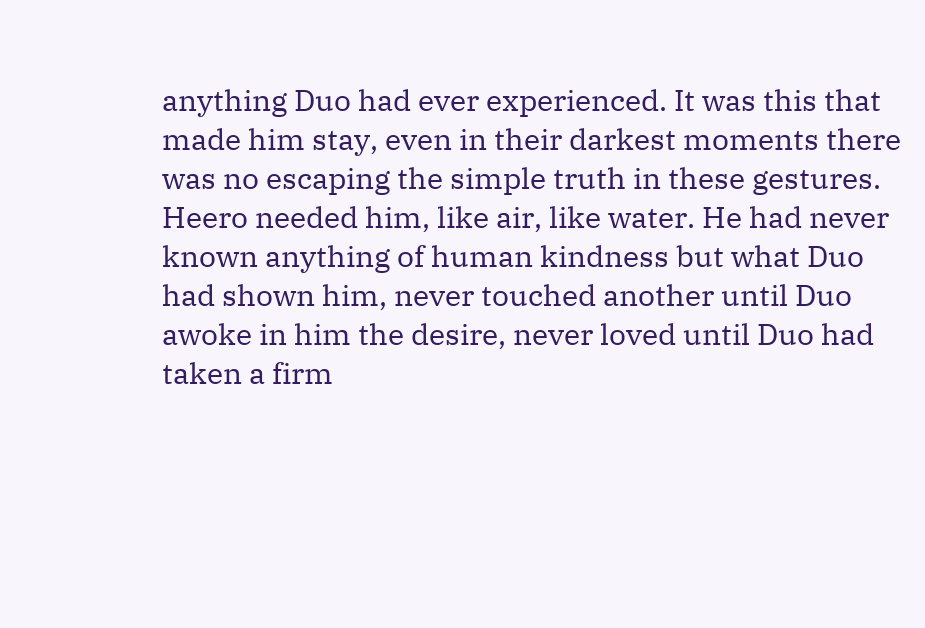anything Duo had ever experienced. It was this that made him stay, even in their darkest moments there was no escaping the simple truth in these gestures. Heero needed him, like air, like water. He had never known anything of human kindness but what Duo had shown him, never touched another until Duo awoke in him the desire, never loved until Duo had taken a firm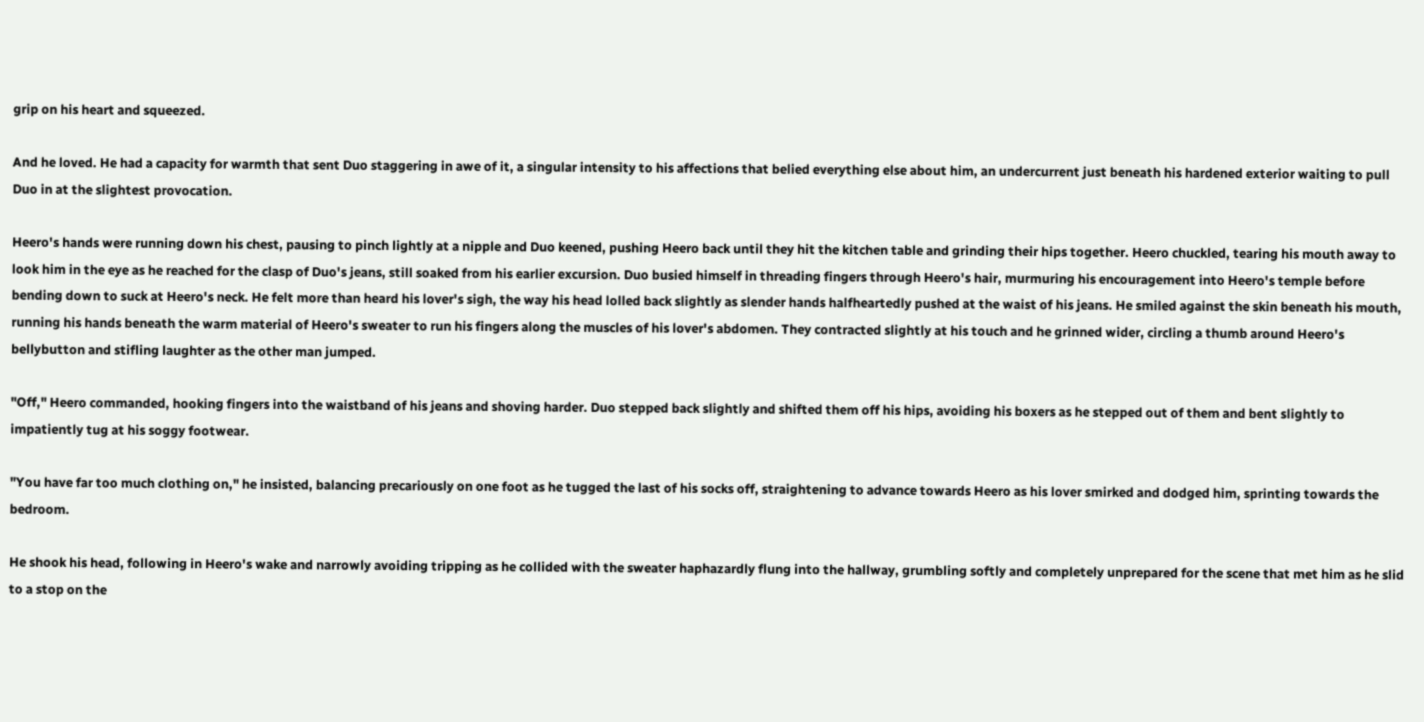grip on his heart and squeezed.

And he loved. He had a capacity for warmth that sent Duo staggering in awe of it, a singular intensity to his affections that belied everything else about him, an undercurrent just beneath his hardened exterior waiting to pull Duo in at the slightest provocation.

Heero's hands were running down his chest, pausing to pinch lightly at a nipple and Duo keened, pushing Heero back until they hit the kitchen table and grinding their hips together. Heero chuckled, tearing his mouth away to look him in the eye as he reached for the clasp of Duo's jeans, still soaked from his earlier excursion. Duo busied himself in threading fingers through Heero's hair, murmuring his encouragement into Heero's temple before bending down to suck at Heero's neck. He felt more than heard his lover's sigh, the way his head lolled back slightly as slender hands halfheartedly pushed at the waist of his jeans. He smiled against the skin beneath his mouth, running his hands beneath the warm material of Heero's sweater to run his fingers along the muscles of his lover's abdomen. They contracted slightly at his touch and he grinned wider, circling a thumb around Heero's bellybutton and stifling laughter as the other man jumped.

"Off," Heero commanded, hooking fingers into the waistband of his jeans and shoving harder. Duo stepped back slightly and shifted them off his hips, avoiding his boxers as he stepped out of them and bent slightly to impatiently tug at his soggy footwear.

"You have far too much clothing on," he insisted, balancing precariously on one foot as he tugged the last of his socks off, straightening to advance towards Heero as his lover smirked and dodged him, sprinting towards the bedroom.

He shook his head, following in Heero's wake and narrowly avoiding tripping as he collided with the sweater haphazardly flung into the hallway, grumbling softly and completely unprepared for the scene that met him as he slid to a stop on the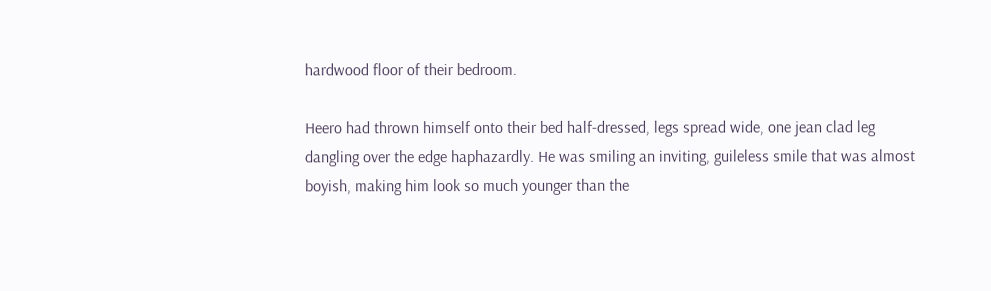hardwood floor of their bedroom.

Heero had thrown himself onto their bed half-dressed, legs spread wide, one jean clad leg dangling over the edge haphazardly. He was smiling an inviting, guileless smile that was almost boyish, making him look so much younger than the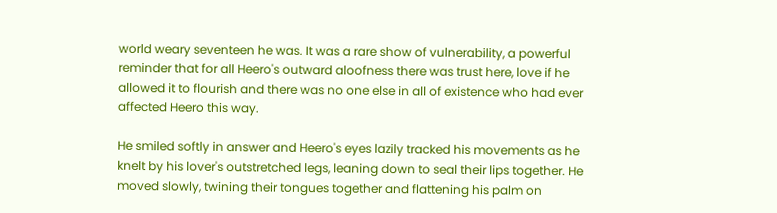world weary seventeen he was. It was a rare show of vulnerability, a powerful reminder that for all Heero's outward aloofness there was trust here, love if he allowed it to flourish and there was no one else in all of existence who had ever affected Heero this way.

He smiled softly in answer and Heero's eyes lazily tracked his movements as he knelt by his lover's outstretched legs, leaning down to seal their lips together. He moved slowly, twining their tongues together and flattening his palm on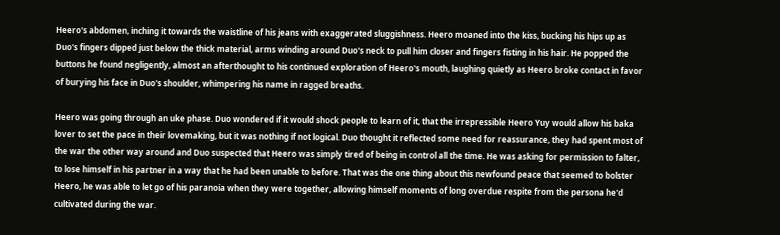Heero's abdomen, inching it towards the waistline of his jeans with exaggerated sluggishness. Heero moaned into the kiss, bucking his hips up as Duo's fingers dipped just below the thick material, arms winding around Duo's neck to pull him closer and fingers fisting in his hair. He popped the buttons he found negligently, almost an afterthought to his continued exploration of Heero's mouth, laughing quietly as Heero broke contact in favor of burying his face in Duo's shoulder, whimpering his name in ragged breaths.

Heero was going through an uke phase. Duo wondered if it would shock people to learn of it, that the irrepressible Heero Yuy would allow his baka lover to set the pace in their lovemaking, but it was nothing if not logical. Duo thought it reflected some need for reassurance, they had spent most of the war the other way around and Duo suspected that Heero was simply tired of being in control all the time. He was asking for permission to falter, to lose himself in his partner in a way that he had been unable to before. That was the one thing about this newfound peace that seemed to bolster Heero, he was able to let go of his paranoia when they were together, allowing himself moments of long overdue respite from the persona he'd cultivated during the war.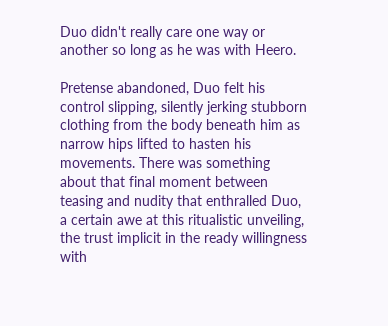Duo didn't really care one way or another so long as he was with Heero.

Pretense abandoned, Duo felt his control slipping, silently jerking stubborn clothing from the body beneath him as narrow hips lifted to hasten his movements. There was something about that final moment between teasing and nudity that enthralled Duo, a certain awe at this ritualistic unveiling, the trust implicit in the ready willingness with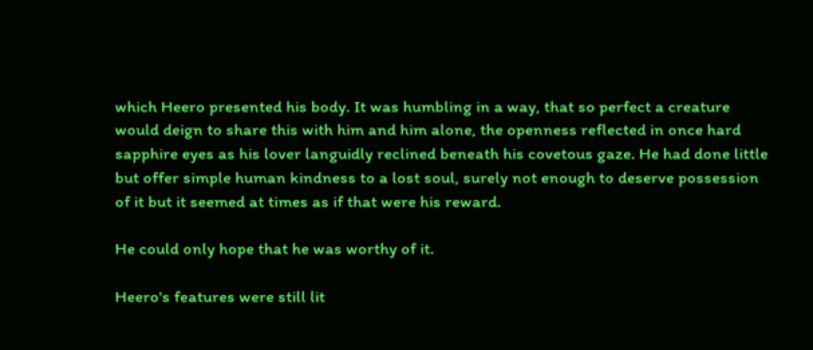which Heero presented his body. It was humbling in a way, that so perfect a creature would deign to share this with him and him alone, the openness reflected in once hard sapphire eyes as his lover languidly reclined beneath his covetous gaze. He had done little but offer simple human kindness to a lost soul, surely not enough to deserve possession of it but it seemed at times as if that were his reward.

He could only hope that he was worthy of it.

Heero's features were still lit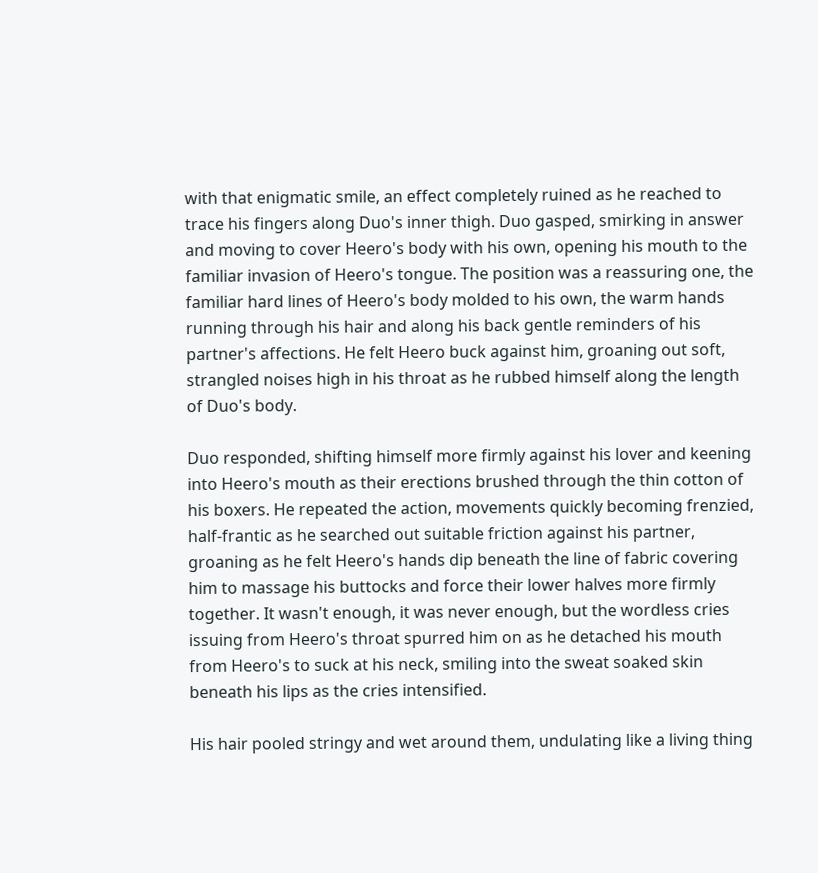with that enigmatic smile, an effect completely ruined as he reached to trace his fingers along Duo's inner thigh. Duo gasped, smirking in answer and moving to cover Heero's body with his own, opening his mouth to the familiar invasion of Heero's tongue. The position was a reassuring one, the familiar hard lines of Heero's body molded to his own, the warm hands running through his hair and along his back gentle reminders of his partner's affections. He felt Heero buck against him, groaning out soft, strangled noises high in his throat as he rubbed himself along the length of Duo's body.

Duo responded, shifting himself more firmly against his lover and keening into Heero's mouth as their erections brushed through the thin cotton of his boxers. He repeated the action, movements quickly becoming frenzied, half-frantic as he searched out suitable friction against his partner, groaning as he felt Heero's hands dip beneath the line of fabric covering him to massage his buttocks and force their lower halves more firmly together. It wasn't enough, it was never enough, but the wordless cries issuing from Heero's throat spurred him on as he detached his mouth from Heero's to suck at his neck, smiling into the sweat soaked skin beneath his lips as the cries intensified.

His hair pooled stringy and wet around them, undulating like a living thing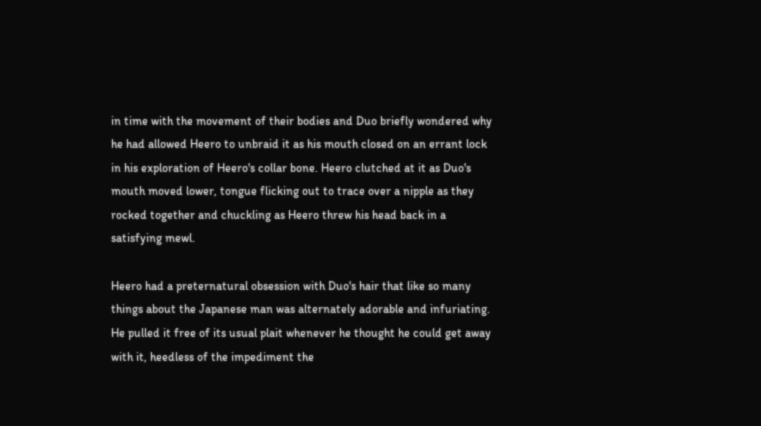in time with the movement of their bodies and Duo briefly wondered why he had allowed Heero to unbraid it as his mouth closed on an errant lock in his exploration of Heero's collar bone. Heero clutched at it as Duo's mouth moved lower, tongue flicking out to trace over a nipple as they rocked together and chuckling as Heero threw his head back in a satisfying mewl.

Heero had a preternatural obsession with Duo's hair that like so many things about the Japanese man was alternately adorable and infuriating. He pulled it free of its usual plait whenever he thought he could get away with it, heedless of the impediment the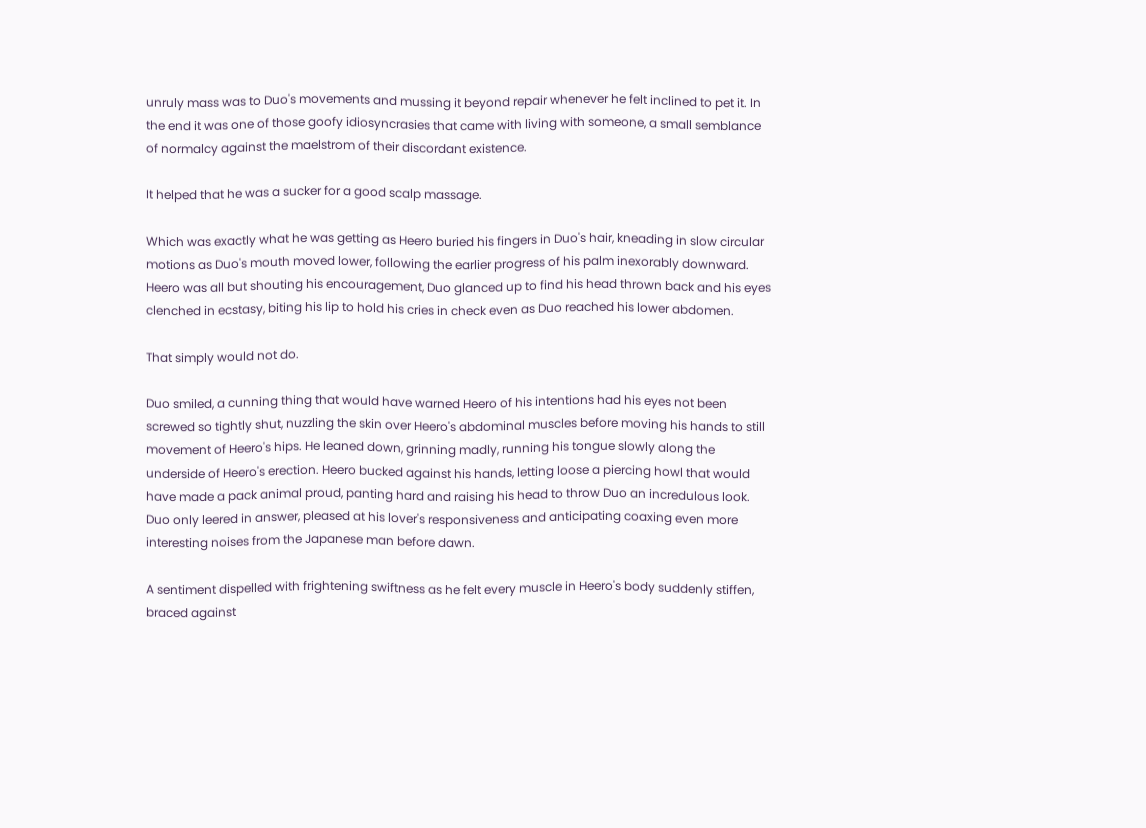unruly mass was to Duo's movements and mussing it beyond repair whenever he felt inclined to pet it. In the end it was one of those goofy idiosyncrasies that came with living with someone, a small semblance of normalcy against the maelstrom of their discordant existence.

It helped that he was a sucker for a good scalp massage.

Which was exactly what he was getting as Heero buried his fingers in Duo's hair, kneading in slow circular motions as Duo's mouth moved lower, following the earlier progress of his palm inexorably downward. Heero was all but shouting his encouragement, Duo glanced up to find his head thrown back and his eyes clenched in ecstasy, biting his lip to hold his cries in check even as Duo reached his lower abdomen.

That simply would not do.

Duo smiled, a cunning thing that would have warned Heero of his intentions had his eyes not been screwed so tightly shut, nuzzling the skin over Heero's abdominal muscles before moving his hands to still movement of Heero's hips. He leaned down, grinning madly, running his tongue slowly along the underside of Heero's erection. Heero bucked against his hands, letting loose a piercing howl that would have made a pack animal proud, panting hard and raising his head to throw Duo an incredulous look. Duo only leered in answer, pleased at his lover's responsiveness and anticipating coaxing even more interesting noises from the Japanese man before dawn.

A sentiment dispelled with frightening swiftness as he felt every muscle in Heero's body suddenly stiffen, braced against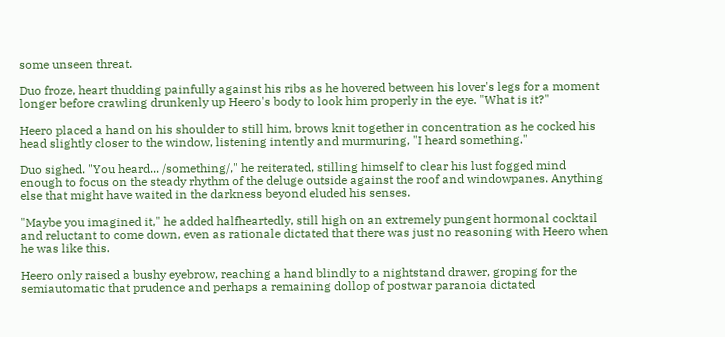some unseen threat.

Duo froze, heart thudding painfully against his ribs as he hovered between his lover's legs for a moment longer before crawling drunkenly up Heero's body to look him properly in the eye. "What is it?"

Heero placed a hand on his shoulder to still him, brows knit together in concentration as he cocked his head slightly closer to the window, listening intently and murmuring, "I heard something."

Duo sighed. "You heard... /something/," he reiterated, stilling himself to clear his lust fogged mind enough to focus on the steady rhythm of the deluge outside against the roof and windowpanes. Anything else that might have waited in the darkness beyond eluded his senses.

"Maybe you imagined it," he added halfheartedly, still high on an extremely pungent hormonal cocktail and reluctant to come down, even as rationale dictated that there was just no reasoning with Heero when he was like this.

Heero only raised a bushy eyebrow, reaching a hand blindly to a nightstand drawer, groping for the semiautomatic that prudence and perhaps a remaining dollop of postwar paranoia dictated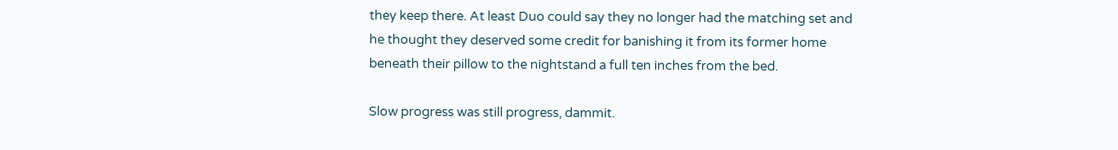they keep there. At least Duo could say they no longer had the matching set and he thought they deserved some credit for banishing it from its former home beneath their pillow to the nightstand a full ten inches from the bed.

Slow progress was still progress, dammit.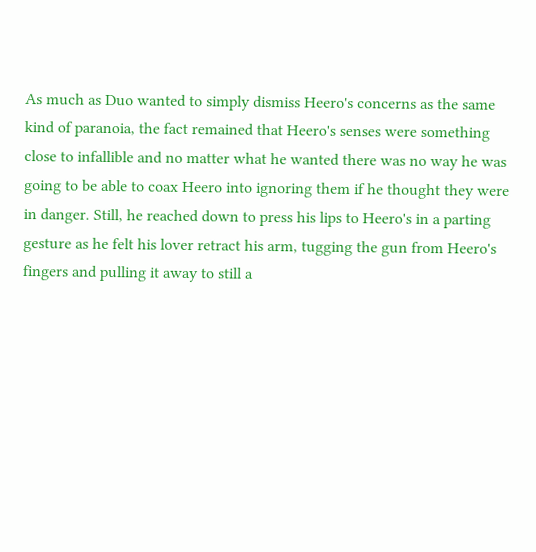As much as Duo wanted to simply dismiss Heero's concerns as the same kind of paranoia, the fact remained that Heero's senses were something close to infallible and no matter what he wanted there was no way he was going to be able to coax Heero into ignoring them if he thought they were in danger. Still, he reached down to press his lips to Heero's in a parting gesture as he felt his lover retract his arm, tugging the gun from Heero's fingers and pulling it away to still a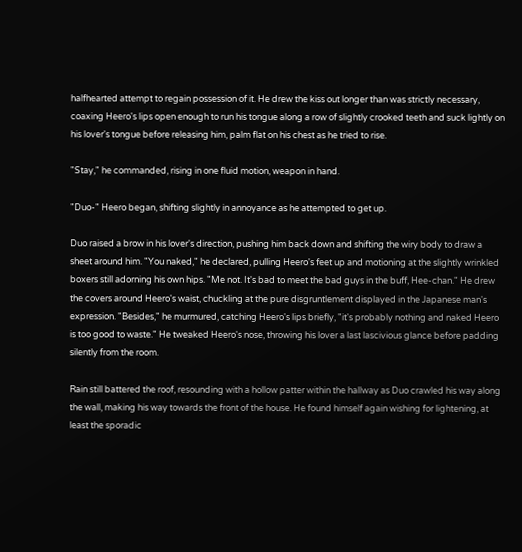halfhearted attempt to regain possession of it. He drew the kiss out longer than was strictly necessary, coaxing Heero's lips open enough to run his tongue along a row of slightly crooked teeth and suck lightly on his lover's tongue before releasing him, palm flat on his chest as he tried to rise.

"Stay," he commanded, rising in one fluid motion, weapon in hand.

"Duo-" Heero began, shifting slightly in annoyance as he attempted to get up.

Duo raised a brow in his lover's direction, pushing him back down and shifting the wiry body to draw a sheet around him. "You naked," he declared, pulling Heero's feet up and motioning at the slightly wrinkled boxers still adorning his own hips. "Me not. It's bad to meet the bad guys in the buff, Hee-chan." He drew the covers around Heero's waist, chuckling at the pure disgruntlement displayed in the Japanese man's expression. "Besides," he murmured, catching Heero's lips briefly, "it's probably nothing and naked Heero is too good to waste." He tweaked Heero's nose, throwing his lover a last lascivious glance before padding silently from the room.

Rain still battered the roof, resounding with a hollow patter within the hallway as Duo crawled his way along the wall, making his way towards the front of the house. He found himself again wishing for lightening, at least the sporadic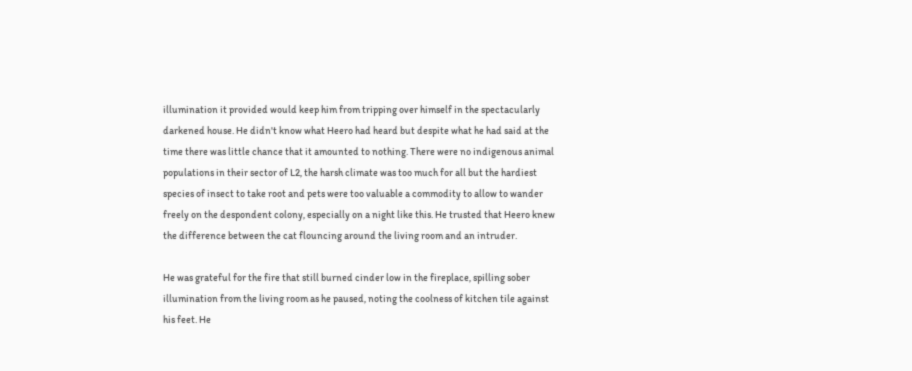illumination it provided would keep him from tripping over himself in the spectacularly darkened house. He didn't know what Heero had heard but despite what he had said at the time there was little chance that it amounted to nothing. There were no indigenous animal populations in their sector of L2, the harsh climate was too much for all but the hardiest species of insect to take root and pets were too valuable a commodity to allow to wander freely on the despondent colony, especially on a night like this. He trusted that Heero knew the difference between the cat flouncing around the living room and an intruder.

He was grateful for the fire that still burned cinder low in the fireplace, spilling sober illumination from the living room as he paused, noting the coolness of kitchen tile against his feet. He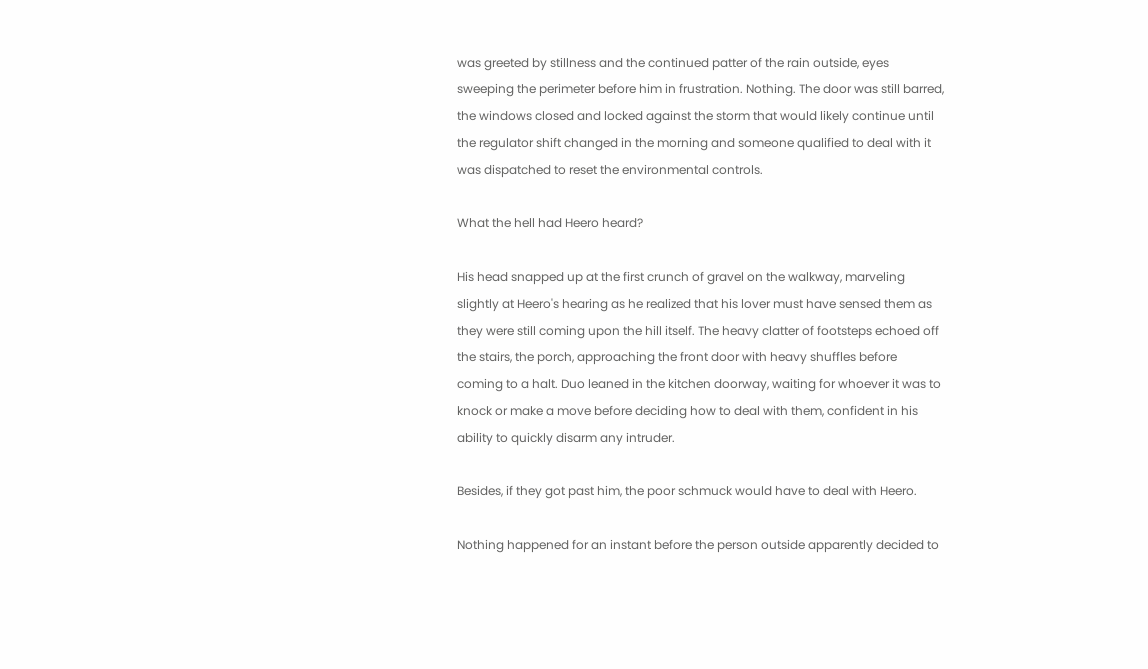was greeted by stillness and the continued patter of the rain outside, eyes sweeping the perimeter before him in frustration. Nothing. The door was still barred, the windows closed and locked against the storm that would likely continue until the regulator shift changed in the morning and someone qualified to deal with it was dispatched to reset the environmental controls.

What the hell had Heero heard?

His head snapped up at the first crunch of gravel on the walkway, marveling slightly at Heero's hearing as he realized that his lover must have sensed them as they were still coming upon the hill itself. The heavy clatter of footsteps echoed off the stairs, the porch, approaching the front door with heavy shuffles before coming to a halt. Duo leaned in the kitchen doorway, waiting for whoever it was to knock or make a move before deciding how to deal with them, confident in his ability to quickly disarm any intruder.

Besides, if they got past him, the poor schmuck would have to deal with Heero.

Nothing happened for an instant before the person outside apparently decided to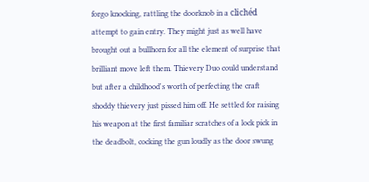forgo knocking, rattling the doorknob in a clichéd attempt to gain entry. They might just as well have brought out a bullhorn for all the element of surprise that brilliant move left them. Thievery Duo could understand but after a childhood's worth of perfecting the craft shoddy thievery just pissed him off. He settled for raising his weapon at the first familiar scratches of a lock pick in the deadbolt, cocking the gun loudly as the door swung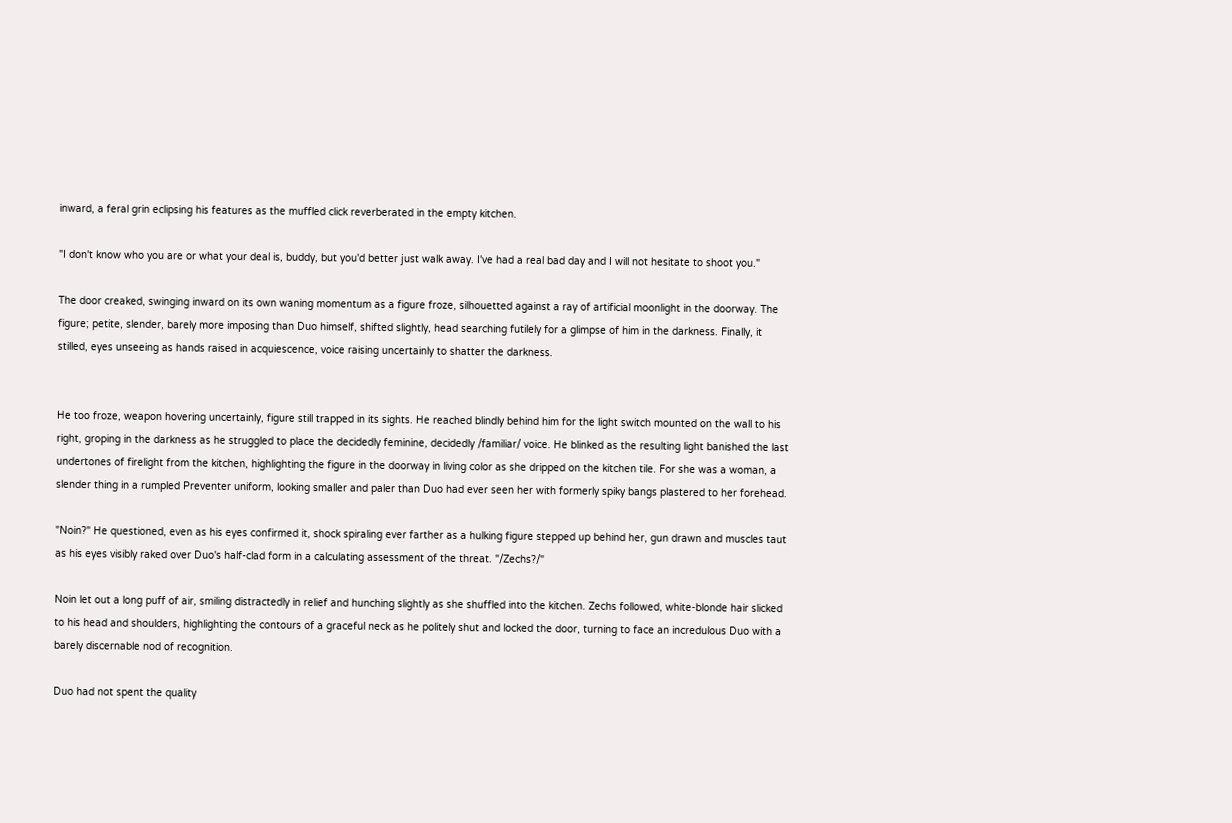inward, a feral grin eclipsing his features as the muffled click reverberated in the empty kitchen.

"I don't know who you are or what your deal is, buddy, but you'd better just walk away. I've had a real bad day and I will not hesitate to shoot you."

The door creaked, swinging inward on its own waning momentum as a figure froze, silhouetted against a ray of artificial moonlight in the doorway. The figure; petite, slender, barely more imposing than Duo himself, shifted slightly, head searching futilely for a glimpse of him in the darkness. Finally, it stilled, eyes unseeing as hands raised in acquiescence, voice raising uncertainly to shatter the darkness.


He too froze, weapon hovering uncertainly, figure still trapped in its sights. He reached blindly behind him for the light switch mounted on the wall to his right, groping in the darkness as he struggled to place the decidedly feminine, decidedly /familiar/ voice. He blinked as the resulting light banished the last undertones of firelight from the kitchen, highlighting the figure in the doorway in living color as she dripped on the kitchen tile. For she was a woman, a slender thing in a rumpled Preventer uniform, looking smaller and paler than Duo had ever seen her with formerly spiky bangs plastered to her forehead.

"Noin?" He questioned, even as his eyes confirmed it, shock spiraling ever farther as a hulking figure stepped up behind her, gun drawn and muscles taut as his eyes visibly raked over Duo's half-clad form in a calculating assessment of the threat. "/Zechs?/"

Noin let out a long puff of air, smiling distractedly in relief and hunching slightly as she shuffled into the kitchen. Zechs followed, white-blonde hair slicked to his head and shoulders, highlighting the contours of a graceful neck as he politely shut and locked the door, turning to face an incredulous Duo with a barely discernable nod of recognition.

Duo had not spent the quality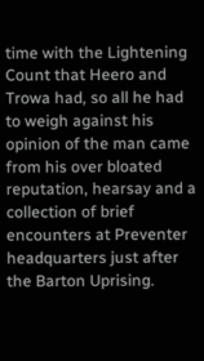time with the Lightening Count that Heero and Trowa had, so all he had to weigh against his opinion of the man came from his over bloated reputation, hearsay and a collection of brief encounters at Preventer headquarters just after the Barton Uprising.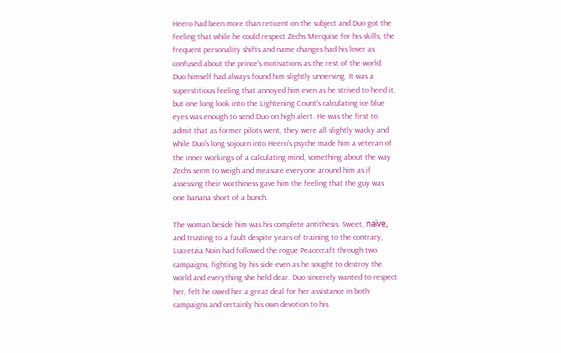Heero had been more than reticent on the subject and Duo got the feeling that while he could respect Zechs Merquise for his skills, the frequent personality shifts and name changes had his lover as confused about the prince's motivations as the rest of the world. Duo himself had always found him slightly unnerving. It was a superstitious feeling that annoyed him even as he strived to heed it, but one long look into the Lightening Count's calculating ice blue eyes was enough to send Duo on high alert. He was the first to admit that as former pilots went, they were all slightly wacky and while Duo's long sojourn into Heero's psyche made him a veteran of the inner workings of a calculating mind, something about the way Zechs seem to weigh and measure everyone around him as if assessing their worthiness gave him the feeling that the guy was one banana short of a bunch.

The woman beside him was his complete antithesis. Sweet, naïve, and trusting to a fault despite years of training to the contrary, Lucretzia Noin had followed the rogue Peacecraft through two campaigns, fighting by his side even as he sought to destroy the world and everything she held dear. Duo sincerely wanted to respect her, felt he owed her a great deal for her assistance in both campaigns and certainly his own devotion to his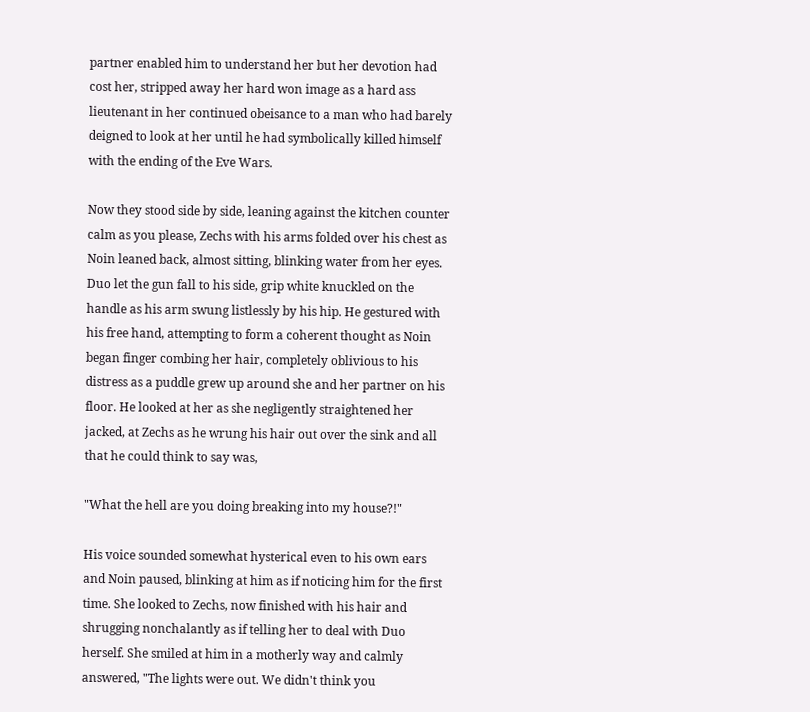partner enabled him to understand her but her devotion had cost her, stripped away her hard won image as a hard ass lieutenant in her continued obeisance to a man who had barely deigned to look at her until he had symbolically killed himself with the ending of the Eve Wars.

Now they stood side by side, leaning against the kitchen counter calm as you please, Zechs with his arms folded over his chest as Noin leaned back, almost sitting, blinking water from her eyes. Duo let the gun fall to his side, grip white knuckled on the handle as his arm swung listlessly by his hip. He gestured with his free hand, attempting to form a coherent thought as Noin began finger combing her hair, completely oblivious to his distress as a puddle grew up around she and her partner on his floor. He looked at her as she negligently straightened her jacked, at Zechs as he wrung his hair out over the sink and all that he could think to say was,

"What the hell are you doing breaking into my house?!"

His voice sounded somewhat hysterical even to his own ears and Noin paused, blinking at him as if noticing him for the first time. She looked to Zechs, now finished with his hair and shrugging nonchalantly as if telling her to deal with Duo herself. She smiled at him in a motherly way and calmly answered, "The lights were out. We didn't think you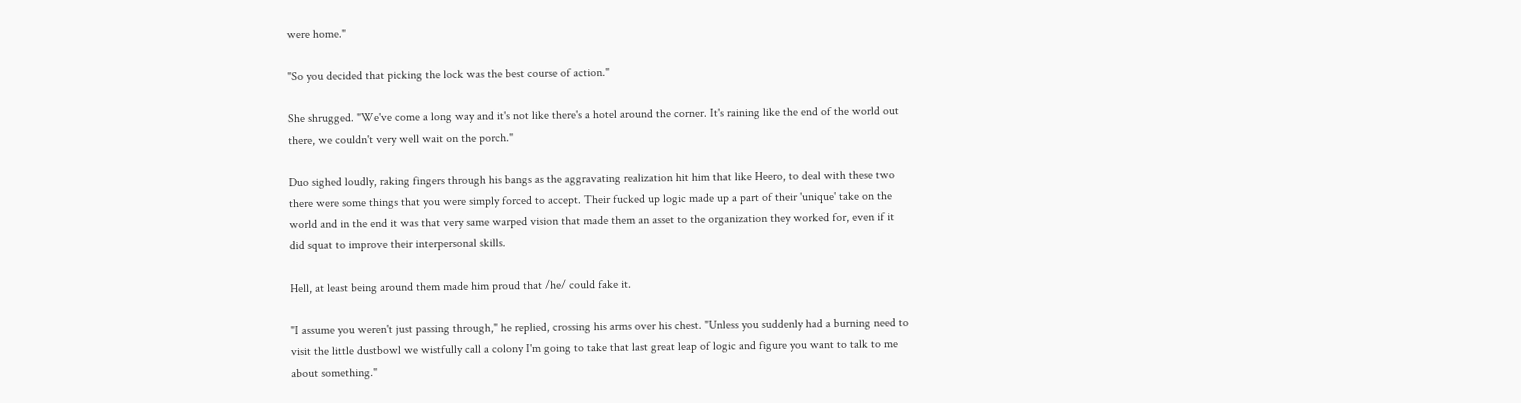were home."

"So you decided that picking the lock was the best course of action."

She shrugged. "We've come a long way and it's not like there's a hotel around the corner. It's raining like the end of the world out there, we couldn't very well wait on the porch."

Duo sighed loudly, raking fingers through his bangs as the aggravating realization hit him that like Heero, to deal with these two there were some things that you were simply forced to accept. Their fucked up logic made up a part of their 'unique' take on the world and in the end it was that very same warped vision that made them an asset to the organization they worked for, even if it did squat to improve their interpersonal skills.

Hell, at least being around them made him proud that /he/ could fake it.

"I assume you weren't just passing through," he replied, crossing his arms over his chest. "Unless you suddenly had a burning need to visit the little dustbowl we wistfully call a colony I'm going to take that last great leap of logic and figure you want to talk to me about something."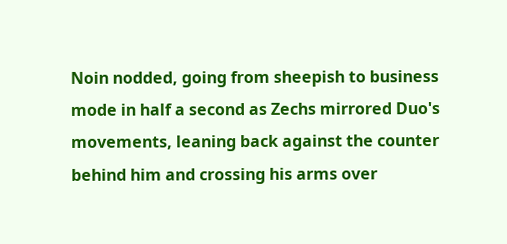Noin nodded, going from sheepish to business mode in half a second as Zechs mirrored Duo's movements, leaning back against the counter behind him and crossing his arms over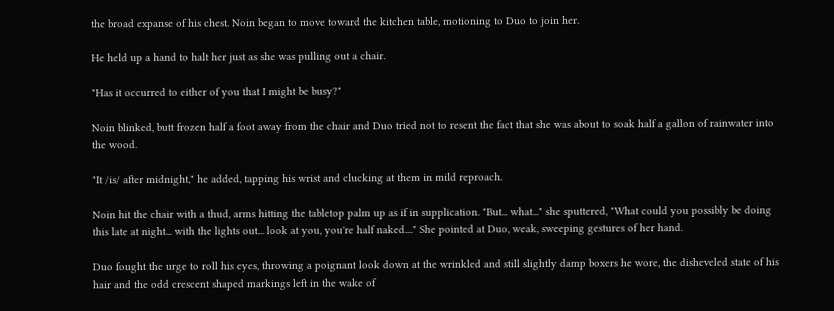the broad expanse of his chest. Noin began to move toward the kitchen table, motioning to Duo to join her.

He held up a hand to halt her just as she was pulling out a chair.

"Has it occurred to either of you that I might be busy?"

Noin blinked, butt frozen half a foot away from the chair and Duo tried not to resent the fact that she was about to soak half a gallon of rainwater into the wood.

"It /is/ after midnight," he added, tapping his wrist and clucking at them in mild reproach.

Noin hit the chair with a thud, arms hitting the tabletop palm up as if in supplication. "But... what..." she sputtered, "What could you possibly be doing this late at night... with the lights out... look at you, you're half naked...." She pointed at Duo, weak, sweeping gestures of her hand.

Duo fought the urge to roll his eyes, throwing a poignant look down at the wrinkled and still slightly damp boxers he wore, the disheveled state of his hair and the odd crescent shaped markings left in the wake of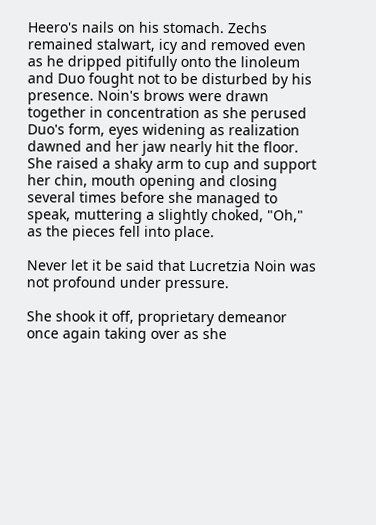Heero's nails on his stomach. Zechs remained stalwart, icy and removed even as he dripped pitifully onto the linoleum and Duo fought not to be disturbed by his presence. Noin's brows were drawn together in concentration as she perused Duo's form, eyes widening as realization dawned and her jaw nearly hit the floor. She raised a shaky arm to cup and support her chin, mouth opening and closing several times before she managed to speak, muttering a slightly choked, "Oh," as the pieces fell into place.

Never let it be said that Lucretzia Noin was not profound under pressure.

She shook it off, proprietary demeanor once again taking over as she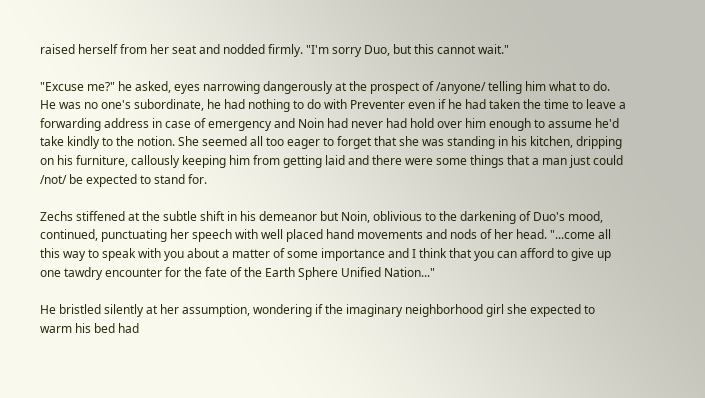raised herself from her seat and nodded firmly. "I'm sorry Duo, but this cannot wait."

"Excuse me?" he asked, eyes narrowing dangerously at the prospect of /anyone/ telling him what to do. He was no one's subordinate, he had nothing to do with Preventer even if he had taken the time to leave a forwarding address in case of emergency and Noin had never had hold over him enough to assume he'd take kindly to the notion. She seemed all too eager to forget that she was standing in his kitchen, dripping on his furniture, callously keeping him from getting laid and there were some things that a man just could /not/ be expected to stand for.

Zechs stiffened at the subtle shift in his demeanor but Noin, oblivious to the darkening of Duo's mood, continued, punctuating her speech with well placed hand movements and nods of her head. "...come all this way to speak with you about a matter of some importance and I think that you can afford to give up one tawdry encounter for the fate of the Earth Sphere Unified Nation..."

He bristled silently at her assumption, wondering if the imaginary neighborhood girl she expected to warm his bed had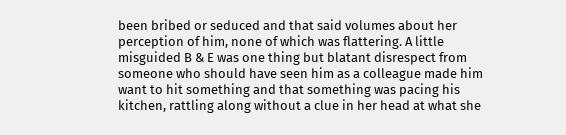been bribed or seduced and that said volumes about her perception of him, none of which was flattering. A little misguided B & E was one thing but blatant disrespect from someone who should have seen him as a colleague made him want to hit something and that something was pacing his kitchen, rattling along without a clue in her head at what she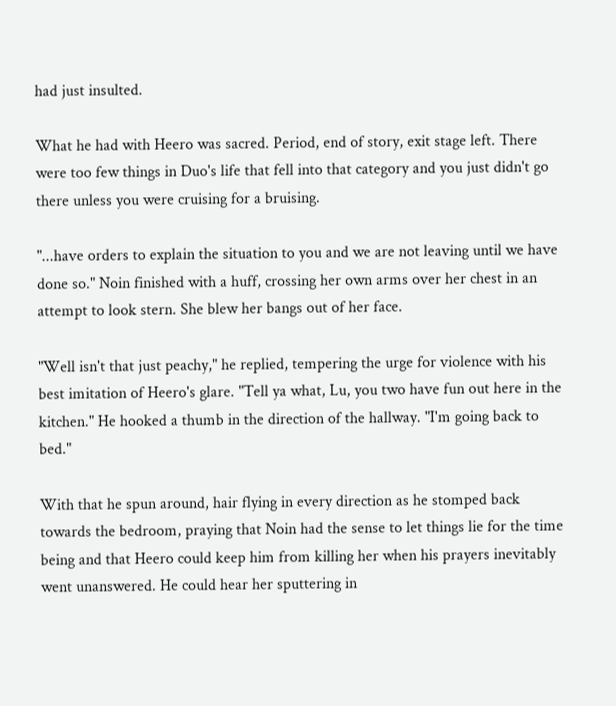had just insulted.

What he had with Heero was sacred. Period, end of story, exit stage left. There were too few things in Duo's life that fell into that category and you just didn't go there unless you were cruising for a bruising.

"...have orders to explain the situation to you and we are not leaving until we have done so." Noin finished with a huff, crossing her own arms over her chest in an attempt to look stern. She blew her bangs out of her face.

"Well isn't that just peachy," he replied, tempering the urge for violence with his best imitation of Heero's glare. "Tell ya what, Lu, you two have fun out here in the kitchen." He hooked a thumb in the direction of the hallway. "I'm going back to bed."

With that he spun around, hair flying in every direction as he stomped back towards the bedroom, praying that Noin had the sense to let things lie for the time being and that Heero could keep him from killing her when his prayers inevitably went unanswered. He could hear her sputtering in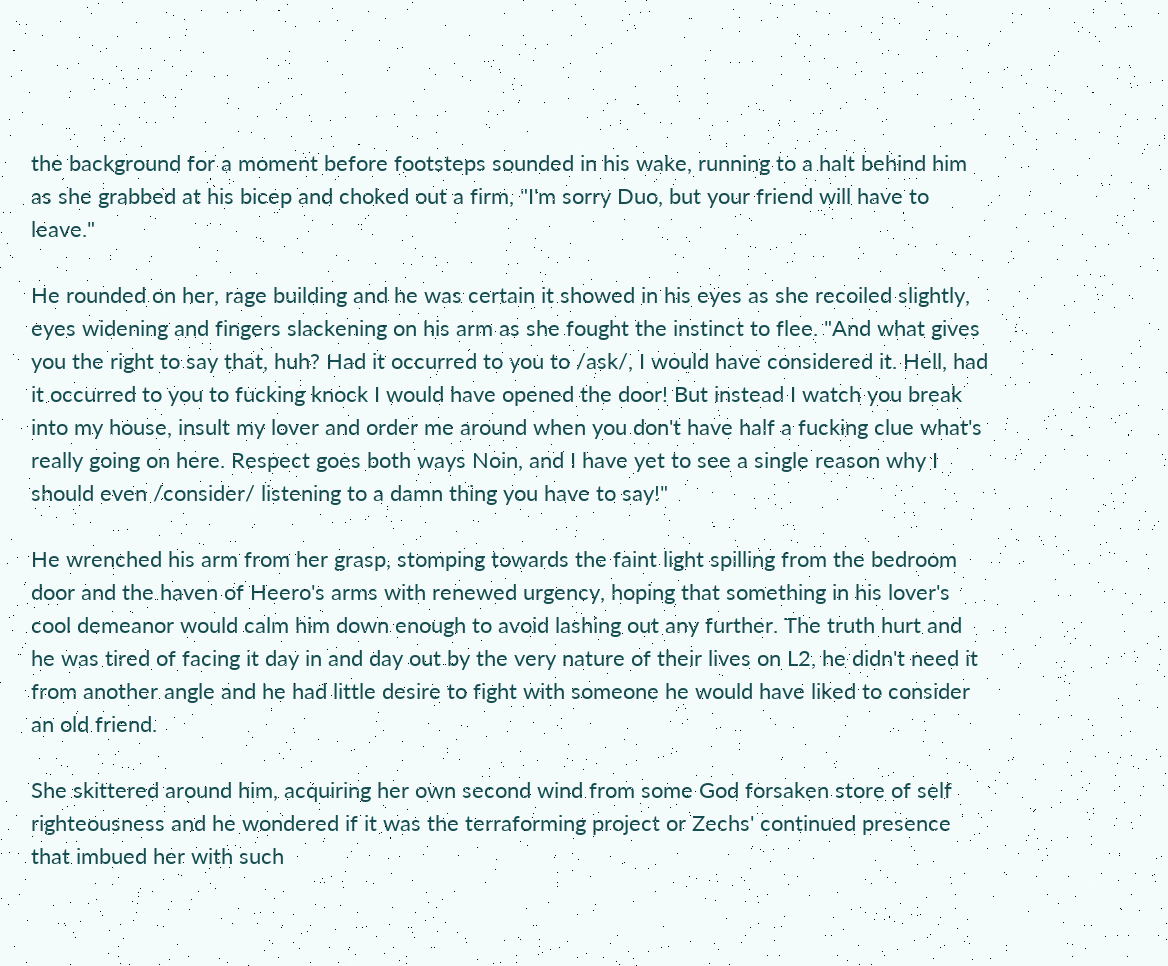the background for a moment before footsteps sounded in his wake, running to a halt behind him as she grabbed at his bicep and choked out a firm, "I'm sorry Duo, but your friend will have to leave."

He rounded on her, rage building and he was certain it showed in his eyes as she recoiled slightly, eyes widening and fingers slackening on his arm as she fought the instinct to flee. "And what gives you the right to say that, huh? Had it occurred to you to /ask/, I would have considered it. Hell, had it occurred to you to fucking knock I would have opened the door! But instead I watch you break into my house, insult my lover and order me around when you don't have half a fucking clue what's really going on here. Respect goes both ways Noin, and I have yet to see a single reason why I should even /consider/ listening to a damn thing you have to say!"

He wrenched his arm from her grasp, stomping towards the faint light spilling from the bedroom door and the haven of Heero's arms with renewed urgency, hoping that something in his lover's cool demeanor would calm him down enough to avoid lashing out any further. The truth hurt and he was tired of facing it day in and day out by the very nature of their lives on L2, he didn't need it from another angle and he had little desire to fight with someone he would have liked to consider an old friend.

She skittered around him, acquiring her own second wind from some God forsaken store of self righteousness and he wondered if it was the terraforming project or Zechs' continued presence that imbued her with such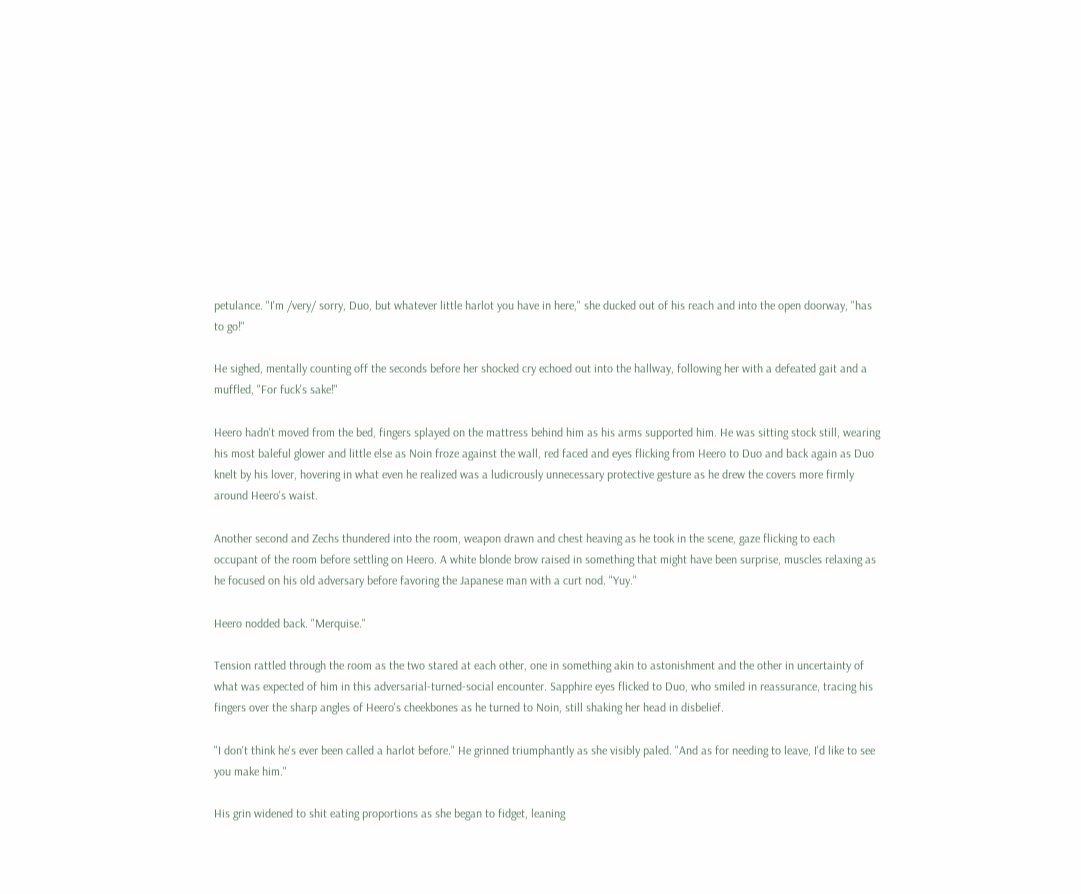petulance. "I'm /very/ sorry, Duo, but whatever little harlot you have in here," she ducked out of his reach and into the open doorway, "has to go!"

He sighed, mentally counting off the seconds before her shocked cry echoed out into the hallway, following her with a defeated gait and a muffled, "For fuck's sake!"

Heero hadn't moved from the bed, fingers splayed on the mattress behind him as his arms supported him. He was sitting stock still, wearing his most baleful glower and little else as Noin froze against the wall, red faced and eyes flicking from Heero to Duo and back again as Duo knelt by his lover, hovering in what even he realized was a ludicrously unnecessary protective gesture as he drew the covers more firmly around Heero's waist.

Another second and Zechs thundered into the room, weapon drawn and chest heaving as he took in the scene, gaze flicking to each occupant of the room before settling on Heero. A white blonde brow raised in something that might have been surprise, muscles relaxing as he focused on his old adversary before favoring the Japanese man with a curt nod. "Yuy."

Heero nodded back. "Merquise."

Tension rattled through the room as the two stared at each other, one in something akin to astonishment and the other in uncertainty of what was expected of him in this adversarial-turned-social encounter. Sapphire eyes flicked to Duo, who smiled in reassurance, tracing his fingers over the sharp angles of Heero's cheekbones as he turned to Noin, still shaking her head in disbelief.

"I don't think he's ever been called a harlot before." He grinned triumphantly as she visibly paled. "And as for needing to leave, I'd like to see you make him."

His grin widened to shit eating proportions as she began to fidget, leaning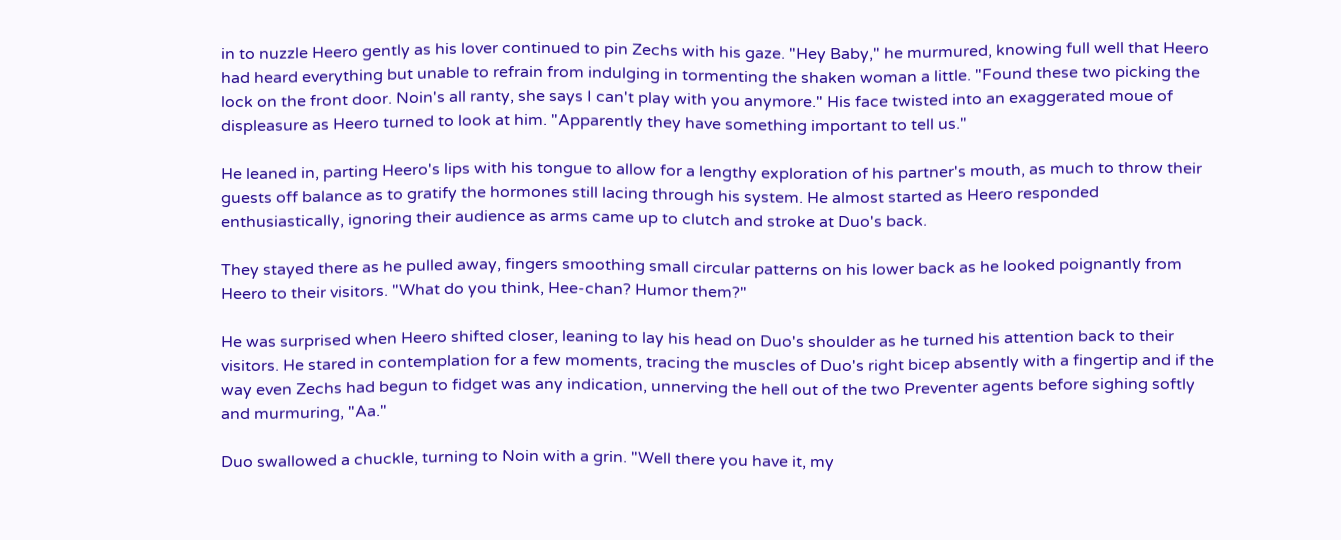in to nuzzle Heero gently as his lover continued to pin Zechs with his gaze. "Hey Baby," he murmured, knowing full well that Heero had heard everything but unable to refrain from indulging in tormenting the shaken woman a little. "Found these two picking the lock on the front door. Noin's all ranty, she says I can't play with you anymore." His face twisted into an exaggerated moue of displeasure as Heero turned to look at him. "Apparently they have something important to tell us."

He leaned in, parting Heero's lips with his tongue to allow for a lengthy exploration of his partner's mouth, as much to throw their guests off balance as to gratify the hormones still lacing through his system. He almost started as Heero responded enthusiastically, ignoring their audience as arms came up to clutch and stroke at Duo's back.

They stayed there as he pulled away, fingers smoothing small circular patterns on his lower back as he looked poignantly from Heero to their visitors. "What do you think, Hee-chan? Humor them?"

He was surprised when Heero shifted closer, leaning to lay his head on Duo's shoulder as he turned his attention back to their visitors. He stared in contemplation for a few moments, tracing the muscles of Duo's right bicep absently with a fingertip and if the way even Zechs had begun to fidget was any indication, unnerving the hell out of the two Preventer agents before sighing softly and murmuring, "Aa."

Duo swallowed a chuckle, turning to Noin with a grin. "Well there you have it, my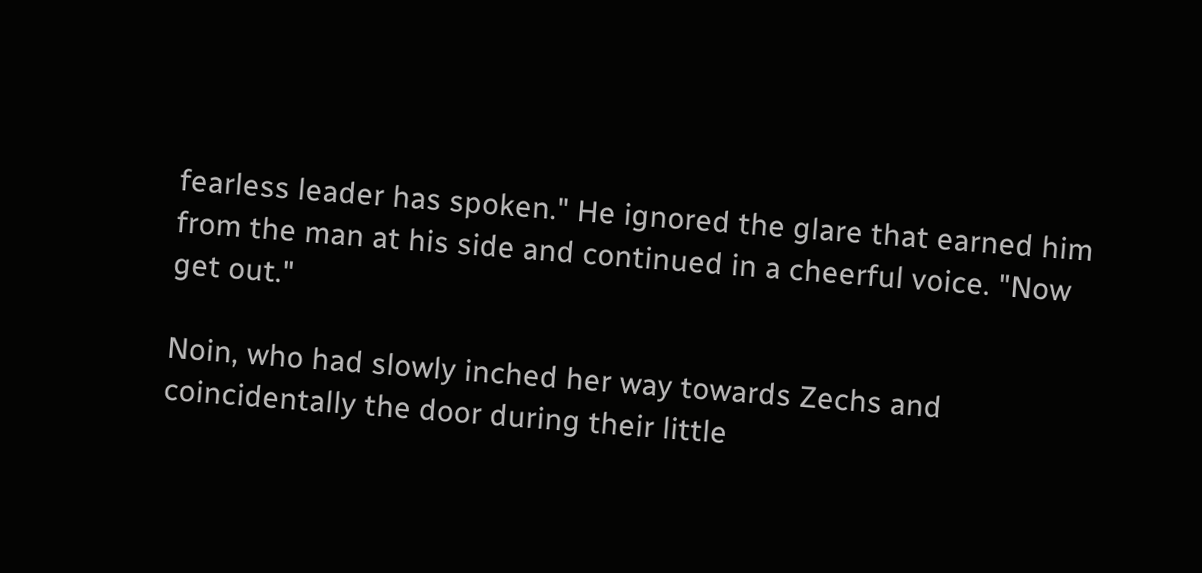fearless leader has spoken." He ignored the glare that earned him from the man at his side and continued in a cheerful voice. "Now get out."

Noin, who had slowly inched her way towards Zechs and coincidentally the door during their little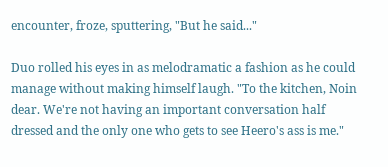encounter, froze, sputtering, "But he said..."

Duo rolled his eyes in as melodramatic a fashion as he could manage without making himself laugh. "To the kitchen, Noin dear. We're not having an important conversation half dressed and the only one who gets to see Heero's ass is me."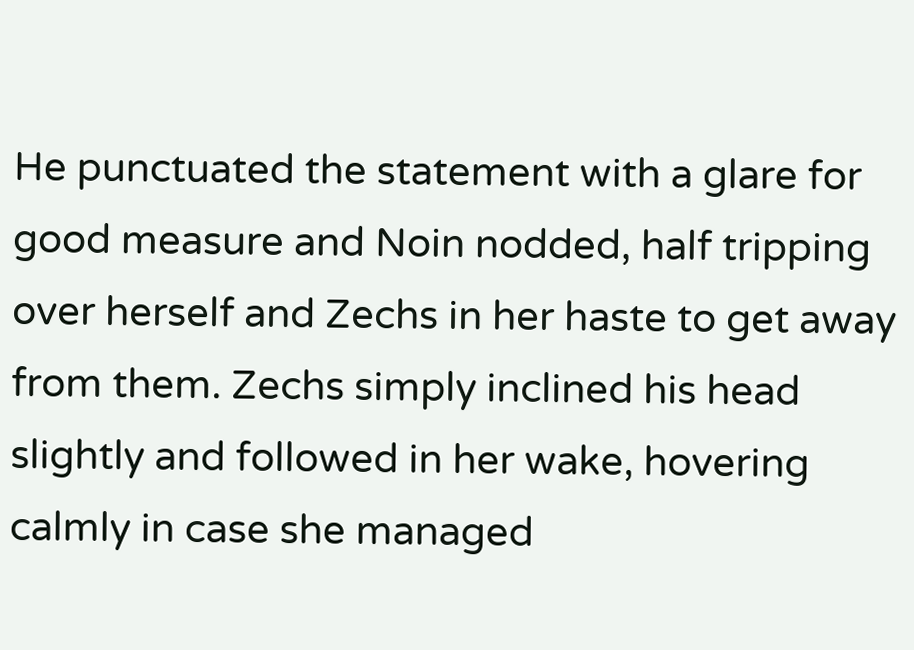He punctuated the statement with a glare for good measure and Noin nodded, half tripping over herself and Zechs in her haste to get away from them. Zechs simply inclined his head slightly and followed in her wake, hovering calmly in case she managed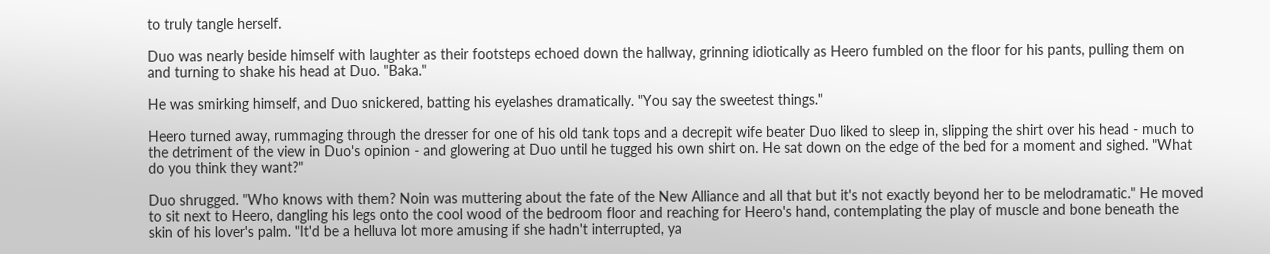to truly tangle herself.

Duo was nearly beside himself with laughter as their footsteps echoed down the hallway, grinning idiotically as Heero fumbled on the floor for his pants, pulling them on and turning to shake his head at Duo. "Baka."

He was smirking himself, and Duo snickered, batting his eyelashes dramatically. "You say the sweetest things."

Heero turned away, rummaging through the dresser for one of his old tank tops and a decrepit wife beater Duo liked to sleep in, slipping the shirt over his head - much to the detriment of the view in Duo's opinion - and glowering at Duo until he tugged his own shirt on. He sat down on the edge of the bed for a moment and sighed. "What do you think they want?"

Duo shrugged. "Who knows with them? Noin was muttering about the fate of the New Alliance and all that but it's not exactly beyond her to be melodramatic." He moved to sit next to Heero, dangling his legs onto the cool wood of the bedroom floor and reaching for Heero's hand, contemplating the play of muscle and bone beneath the skin of his lover's palm. "It'd be a helluva lot more amusing if she hadn't interrupted, ya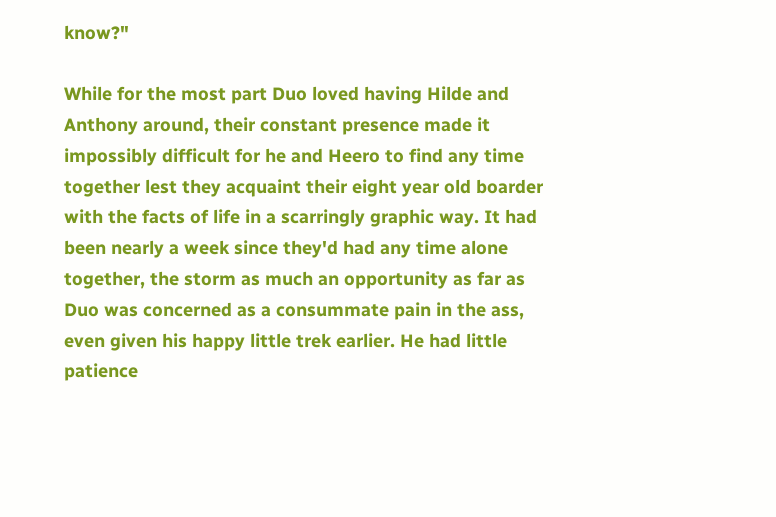know?"

While for the most part Duo loved having Hilde and Anthony around, their constant presence made it impossibly difficult for he and Heero to find any time together lest they acquaint their eight year old boarder with the facts of life in a scarringly graphic way. It had been nearly a week since they'd had any time alone together, the storm as much an opportunity as far as Duo was concerned as a consummate pain in the ass, even given his happy little trek earlier. He had little patience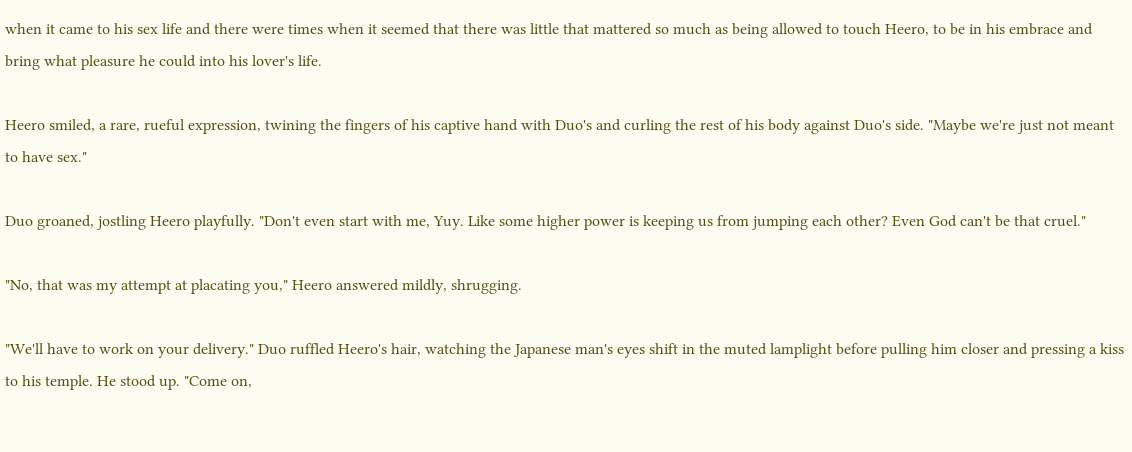when it came to his sex life and there were times when it seemed that there was little that mattered so much as being allowed to touch Heero, to be in his embrace and bring what pleasure he could into his lover's life.

Heero smiled, a rare, rueful expression, twining the fingers of his captive hand with Duo's and curling the rest of his body against Duo's side. "Maybe we're just not meant to have sex."

Duo groaned, jostling Heero playfully. "Don't even start with me, Yuy. Like some higher power is keeping us from jumping each other? Even God can't be that cruel."

"No, that was my attempt at placating you," Heero answered mildly, shrugging.

"We'll have to work on your delivery." Duo ruffled Heero's hair, watching the Japanese man's eyes shift in the muted lamplight before pulling him closer and pressing a kiss to his temple. He stood up. "Come on,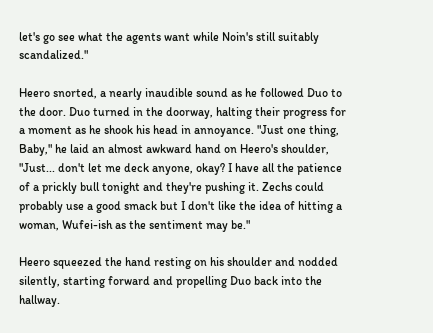let's go see what the agents want while Noin's still suitably scandalized."

Heero snorted, a nearly inaudible sound as he followed Duo to the door. Duo turned in the doorway, halting their progress for a moment as he shook his head in annoyance. "Just one thing, Baby," he laid an almost awkward hand on Heero's shoulder, "Just... don't let me deck anyone, okay? I have all the patience of a prickly bull tonight and they're pushing it. Zechs could probably use a good smack but I don't like the idea of hitting a woman, Wufei-ish as the sentiment may be."

Heero squeezed the hand resting on his shoulder and nodded silently, starting forward and propelling Duo back into the hallway.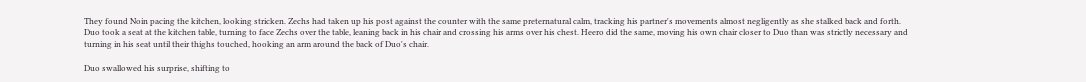They found Noin pacing the kitchen, looking stricken. Zechs had taken up his post against the counter with the same preternatural calm, tracking his partner's movements almost negligently as she stalked back and forth. Duo took a seat at the kitchen table, turning to face Zechs over the table, leaning back in his chair and crossing his arms over his chest. Heero did the same, moving his own chair closer to Duo than was strictly necessary and turning in his seat until their thighs touched, hooking an arm around the back of Duo's chair.

Duo swallowed his surprise, shifting to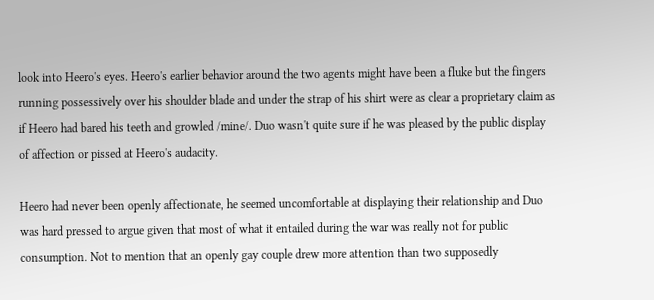look into Heero's eyes. Heero's earlier behavior around the two agents might have been a fluke but the fingers running possessively over his shoulder blade and under the strap of his shirt were as clear a proprietary claim as if Heero had bared his teeth and growled /mine/. Duo wasn't quite sure if he was pleased by the public display of affection or pissed at Heero's audacity.

Heero had never been openly affectionate, he seemed uncomfortable at displaying their relationship and Duo was hard pressed to argue given that most of what it entailed during the war was really not for public consumption. Not to mention that an openly gay couple drew more attention than two supposedly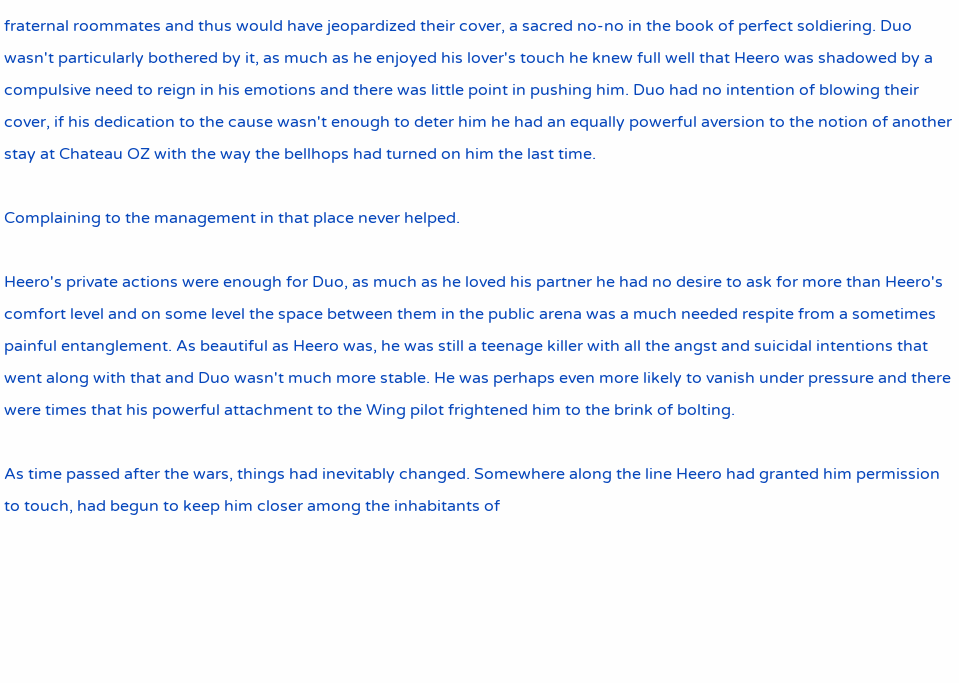fraternal roommates and thus would have jeopardized their cover, a sacred no-no in the book of perfect soldiering. Duo wasn't particularly bothered by it, as much as he enjoyed his lover's touch he knew full well that Heero was shadowed by a compulsive need to reign in his emotions and there was little point in pushing him. Duo had no intention of blowing their cover, if his dedication to the cause wasn't enough to deter him he had an equally powerful aversion to the notion of another stay at Chateau OZ with the way the bellhops had turned on him the last time.

Complaining to the management in that place never helped.

Heero's private actions were enough for Duo, as much as he loved his partner he had no desire to ask for more than Heero's comfort level and on some level the space between them in the public arena was a much needed respite from a sometimes painful entanglement. As beautiful as Heero was, he was still a teenage killer with all the angst and suicidal intentions that went along with that and Duo wasn't much more stable. He was perhaps even more likely to vanish under pressure and there were times that his powerful attachment to the Wing pilot frightened him to the brink of bolting.

As time passed after the wars, things had inevitably changed. Somewhere along the line Heero had granted him permission to touch, had begun to keep him closer among the inhabitants of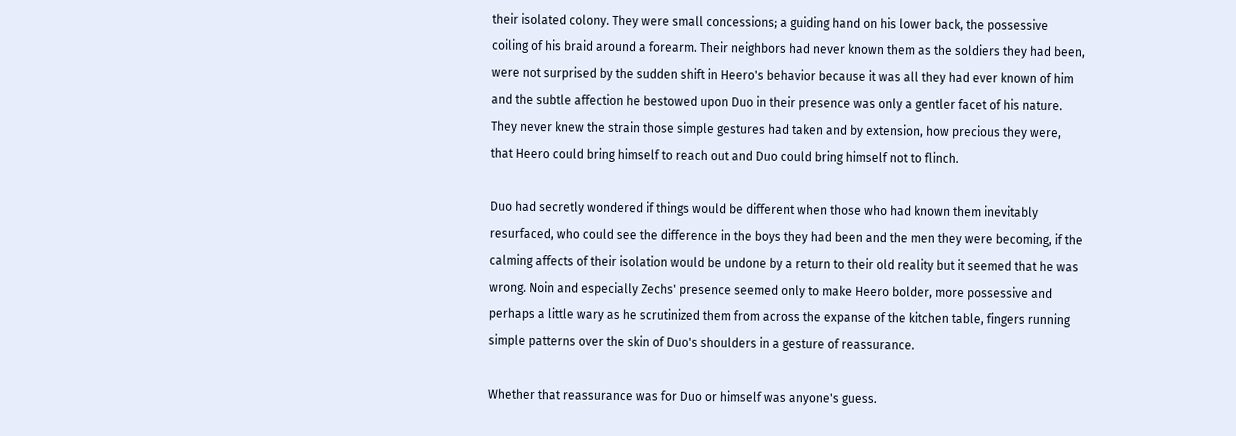their isolated colony. They were small concessions; a guiding hand on his lower back, the possessive coiling of his braid around a forearm. Their neighbors had never known them as the soldiers they had been, were not surprised by the sudden shift in Heero's behavior because it was all they had ever known of him and the subtle affection he bestowed upon Duo in their presence was only a gentler facet of his nature. They never knew the strain those simple gestures had taken and by extension, how precious they were, that Heero could bring himself to reach out and Duo could bring himself not to flinch.

Duo had secretly wondered if things would be different when those who had known them inevitably resurfaced, who could see the difference in the boys they had been and the men they were becoming, if the calming affects of their isolation would be undone by a return to their old reality but it seemed that he was wrong. Noin and especially Zechs' presence seemed only to make Heero bolder, more possessive and perhaps a little wary as he scrutinized them from across the expanse of the kitchen table, fingers running simple patterns over the skin of Duo's shoulders in a gesture of reassurance.

Whether that reassurance was for Duo or himself was anyone's guess.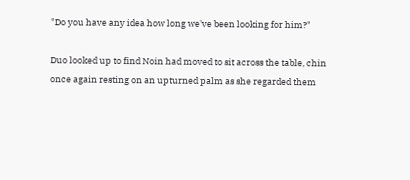"Do you have any idea how long we've been looking for him?"

Duo looked up to find Noin had moved to sit across the table, chin once again resting on an upturned palm as she regarded them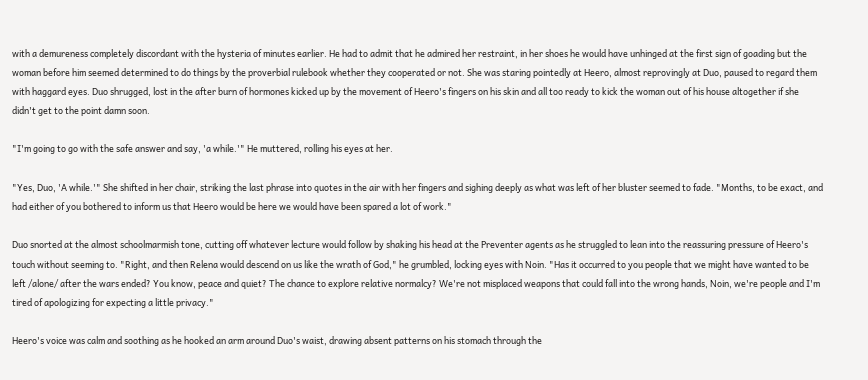with a demureness completely discordant with the hysteria of minutes earlier. He had to admit that he admired her restraint, in her shoes he would have unhinged at the first sign of goading but the woman before him seemed determined to do things by the proverbial rulebook whether they cooperated or not. She was staring pointedly at Heero, almost reprovingly at Duo, paused to regard them with haggard eyes. Duo shrugged, lost in the after burn of hormones kicked up by the movement of Heero's fingers on his skin and all too ready to kick the woman out of his house altogether if she didn't get to the point damn soon.

"I'm going to go with the safe answer and say, 'a while.'" He muttered, rolling his eyes at her.

"Yes, Duo, 'A while.'" She shifted in her chair, striking the last phrase into quotes in the air with her fingers and sighing deeply as what was left of her bluster seemed to fade. "Months, to be exact, and had either of you bothered to inform us that Heero would be here we would have been spared a lot of work."

Duo snorted at the almost schoolmarmish tone, cutting off whatever lecture would follow by shaking his head at the Preventer agents as he struggled to lean into the reassuring pressure of Heero's touch without seeming to. "Right, and then Relena would descend on us like the wrath of God," he grumbled, locking eyes with Noin. "Has it occurred to you people that we might have wanted to be left /alone/ after the wars ended? You know, peace and quiet? The chance to explore relative normalcy? We're not misplaced weapons that could fall into the wrong hands, Noin, we're people and I'm tired of apologizing for expecting a little privacy."

Heero's voice was calm and soothing as he hooked an arm around Duo's waist, drawing absent patterns on his stomach through the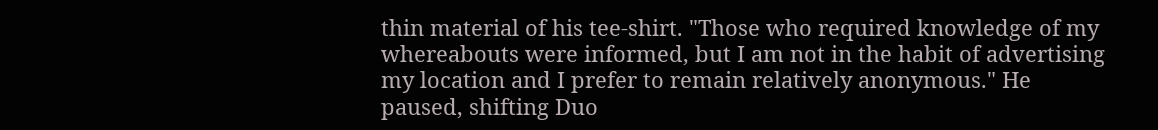thin material of his tee-shirt. "Those who required knowledge of my whereabouts were informed, but I am not in the habit of advertising my location and I prefer to remain relatively anonymous." He paused, shifting Duo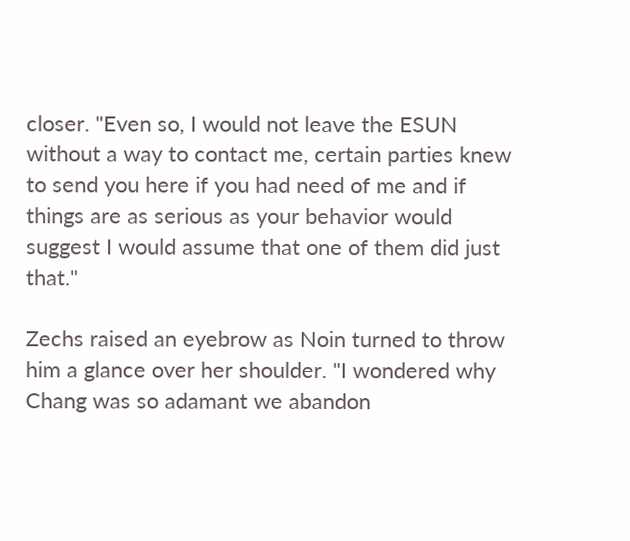closer. "Even so, I would not leave the ESUN without a way to contact me, certain parties knew to send you here if you had need of me and if things are as serious as your behavior would suggest I would assume that one of them did just that."

Zechs raised an eyebrow as Noin turned to throw him a glance over her shoulder. "I wondered why Chang was so adamant we abandon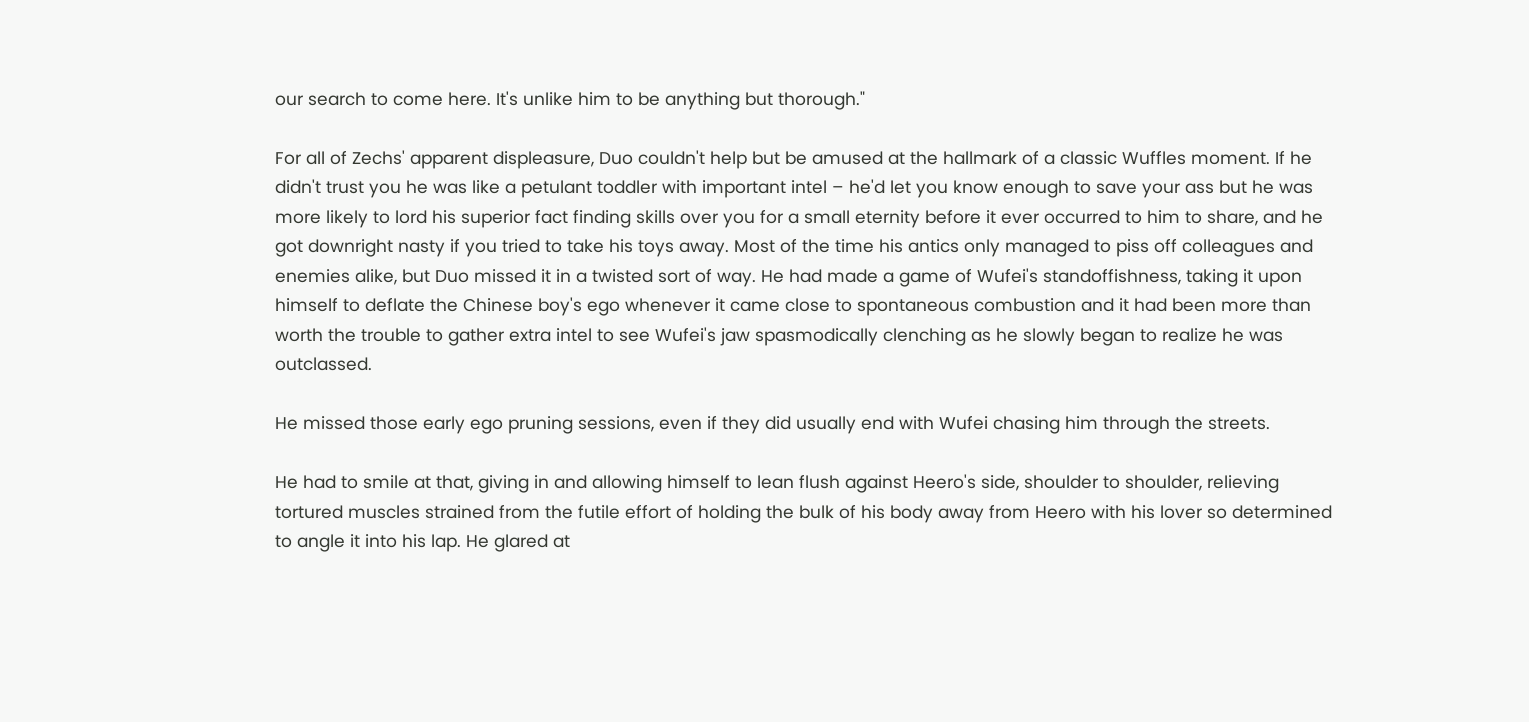our search to come here. It's unlike him to be anything but thorough."

For all of Zechs' apparent displeasure, Duo couldn't help but be amused at the hallmark of a classic Wuffles moment. If he didn't trust you he was like a petulant toddler with important intel – he'd let you know enough to save your ass but he was more likely to lord his superior fact finding skills over you for a small eternity before it ever occurred to him to share, and he got downright nasty if you tried to take his toys away. Most of the time his antics only managed to piss off colleagues and enemies alike, but Duo missed it in a twisted sort of way. He had made a game of Wufei's standoffishness, taking it upon himself to deflate the Chinese boy's ego whenever it came close to spontaneous combustion and it had been more than worth the trouble to gather extra intel to see Wufei's jaw spasmodically clenching as he slowly began to realize he was outclassed.

He missed those early ego pruning sessions, even if they did usually end with Wufei chasing him through the streets.

He had to smile at that, giving in and allowing himself to lean flush against Heero's side, shoulder to shoulder, relieving tortured muscles strained from the futile effort of holding the bulk of his body away from Heero with his lover so determined to angle it into his lap. He glared at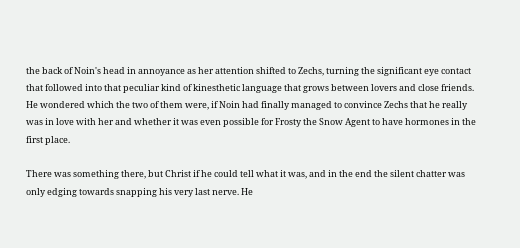the back of Noin's head in annoyance as her attention shifted to Zechs, turning the significant eye contact that followed into that peculiar kind of kinesthetic language that grows between lovers and close friends. He wondered which the two of them were, if Noin had finally managed to convince Zechs that he really was in love with her and whether it was even possible for Frosty the Snow Agent to have hormones in the first place.

There was something there, but Christ if he could tell what it was, and in the end the silent chatter was only edging towards snapping his very last nerve. He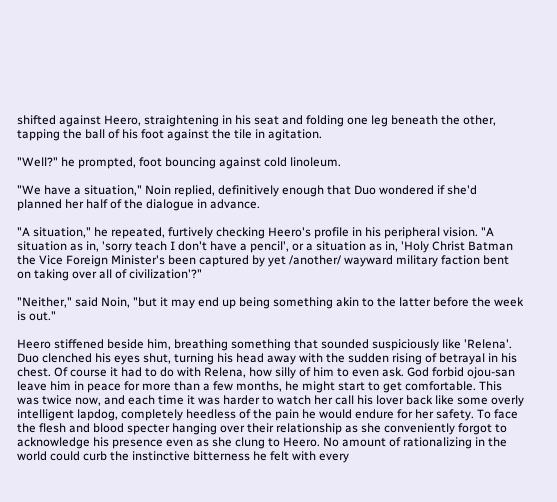shifted against Heero, straightening in his seat and folding one leg beneath the other, tapping the ball of his foot against the tile in agitation.

"Well?" he prompted, foot bouncing against cold linoleum.

"We have a situation," Noin replied, definitively enough that Duo wondered if she'd planned her half of the dialogue in advance.

"A situation," he repeated, furtively checking Heero's profile in his peripheral vision. "A situation as in, 'sorry teach I don't have a pencil', or a situation as in, 'Holy Christ Batman the Vice Foreign Minister's been captured by yet /another/ wayward military faction bent on taking over all of civilization'?"

"Neither," said Noin, "but it may end up being something akin to the latter before the week is out."

Heero stiffened beside him, breathing something that sounded suspiciously like 'Relena'. Duo clenched his eyes shut, turning his head away with the sudden rising of betrayal in his chest. Of course it had to do with Relena, how silly of him to even ask. God forbid ojou-san leave him in peace for more than a few months, he might start to get comfortable. This was twice now, and each time it was harder to watch her call his lover back like some overly intelligent lapdog, completely heedless of the pain he would endure for her safety. To face the flesh and blood specter hanging over their relationship as she conveniently forgot to acknowledge his presence even as she clung to Heero. No amount of rationalizing in the world could curb the instinctive bitterness he felt with every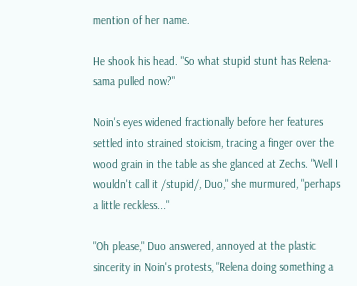mention of her name.

He shook his head. "So what stupid stunt has Relena-sama pulled now?"

Noin's eyes widened fractionally before her features settled into strained stoicism, tracing a finger over the wood grain in the table as she glanced at Zechs. "Well I wouldn't call it /stupid/, Duo," she murmured, "perhaps a little reckless..."

"Oh please," Duo answered, annoyed at the plastic sincerity in Noin's protests, "Relena doing something a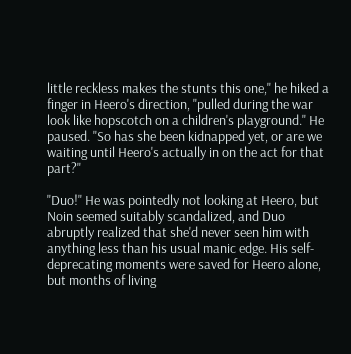little reckless makes the stunts this one," he hiked a finger in Heero's direction, "pulled during the war look like hopscotch on a children's playground." He paused. "So has she been kidnapped yet, or are we waiting until Heero's actually in on the act for that part?"

"Duo!" He was pointedly not looking at Heero, but Noin seemed suitably scandalized, and Duo abruptly realized that she'd never seen him with anything less than his usual manic edge. His self-deprecating moments were saved for Heero alone, but months of living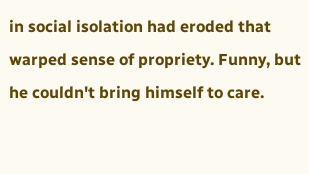in social isolation had eroded that warped sense of propriety. Funny, but he couldn't bring himself to care.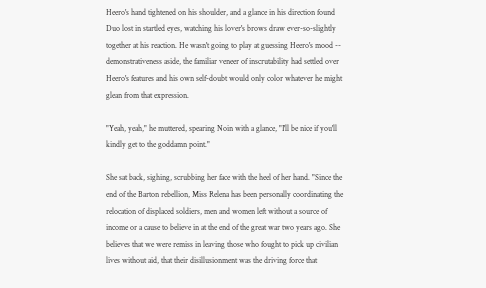Heero's hand tightened on his shoulder, and a glance in his direction found Duo lost in startled eyes, watching his lover's brows draw ever-so-slightly together at his reaction. He wasn't going to play at guessing Heero's mood -- demonstrativeness aside, the familiar veneer of inscrutability had settled over Heero's features and his own self-doubt would only color whatever he might glean from that expression.

"Yeah, yeah," he muttered, spearing Noin with a glance, "I'll be nice if you'll kindly get to the goddamn point."

She sat back, sighing, scrubbing her face with the heel of her hand. "Since the end of the Barton rebellion, Miss Relena has been personally coordinating the relocation of displaced soldiers, men and women left without a source of income or a cause to believe in at the end of the great war two years ago. She believes that we were remiss in leaving those who fought to pick up civilian lives without aid, that their disillusionment was the driving force that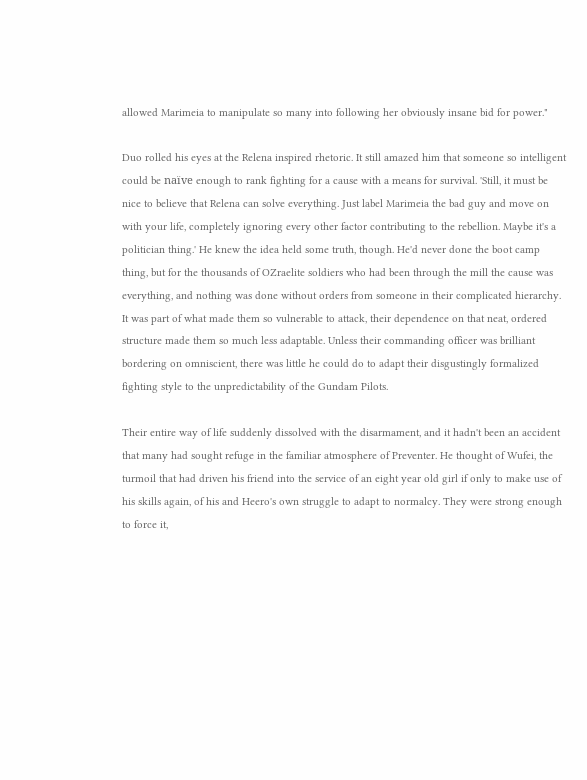allowed Marimeia to manipulate so many into following her obviously insane bid for power."

Duo rolled his eyes at the Relena inspired rhetoric. It still amazed him that someone so intelligent could be naïve enough to rank fighting for a cause with a means for survival. 'Still, it must be nice to believe that Relena can solve everything. Just label Marimeia the bad guy and move on with your life, completely ignoring every other factor contributing to the rebellion. Maybe it's a politician thing.' He knew the idea held some truth, though. He'd never done the boot camp thing, but for the thousands of OZraelite soldiers who had been through the mill the cause was everything, and nothing was done without orders from someone in their complicated hierarchy. It was part of what made them so vulnerable to attack, their dependence on that neat, ordered structure made them so much less adaptable. Unless their commanding officer was brilliant bordering on omniscient, there was little he could do to adapt their disgustingly formalized fighting style to the unpredictability of the Gundam Pilots.

Their entire way of life suddenly dissolved with the disarmament, and it hadn't been an accident that many had sought refuge in the familiar atmosphere of Preventer. He thought of Wufei, the turmoil that had driven his friend into the service of an eight year old girl if only to make use of his skills again, of his and Heero's own struggle to adapt to normalcy. They were strong enough to force it,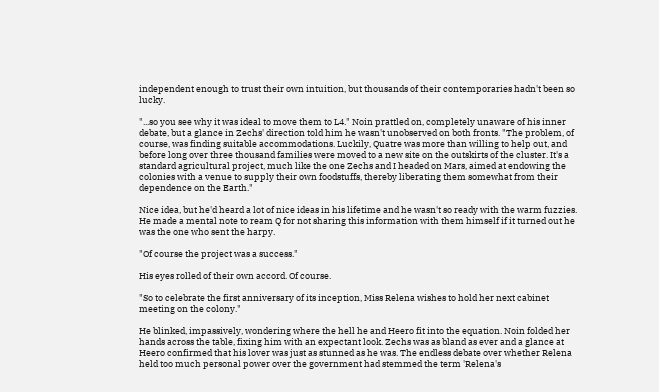independent enough to trust their own intuition, but thousands of their contemporaries hadn't been so lucky.

"...so you see why it was ideal to move them to L4." Noin prattled on, completely unaware of his inner debate, but a glance in Zechs' direction told him he wasn't unobserved on both fronts. "The problem, of course, was finding suitable accommodations. Luckily, Quatre was more than willing to help out, and before long over three thousand families were moved to a new site on the outskirts of the cluster. It's a standard agricultural project, much like the one Zechs and I headed on Mars, aimed at endowing the colonies with a venue to supply their own foodstuffs, thereby liberating them somewhat from their dependence on the Earth."

Nice idea, but he'd heard a lot of nice ideas in his lifetime and he wasn't so ready with the warm fuzzies. He made a mental note to ream Q for not sharing this information with them himself if it turned out he was the one who sent the harpy.

"Of course the project was a success."

His eyes rolled of their own accord. Of course.

"So to celebrate the first anniversary of its inception, Miss Relena wishes to hold her next cabinet meeting on the colony."

He blinked, impassively, wondering where the hell he and Heero fit into the equation. Noin folded her hands across the table, fixing him with an expectant look. Zechs was as bland as ever and a glance at Heero confirmed that his lover was just as stunned as he was. The endless debate over whether Relena held too much personal power over the government had stemmed the term 'Relena's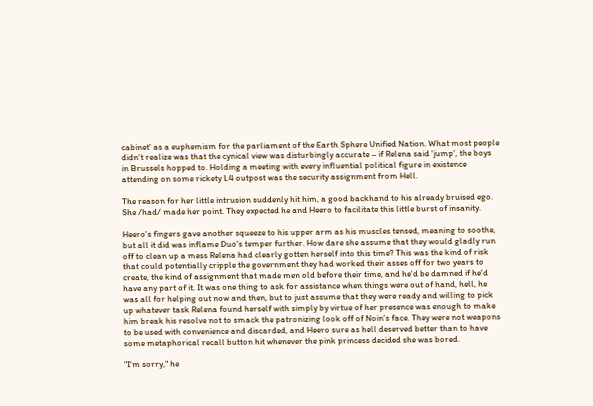cabinet' as a euphemism for the parliament of the Earth Sphere Unified Nation. What most people didn't realize was that the cynical view was disturbingly accurate – if Relena said 'jump', the boys in Brussels hopped to. Holding a meeting with every influential political figure in existence attending on some rickety L4 outpost was the security assignment from Hell.

The reason for her little intrusion suddenly hit him, a good backhand to his already bruised ego. She /had/ made her point. They expected he and Heero to facilitate this little burst of insanity.

Heero's fingers gave another squeeze to his upper arm as his muscles tensed, meaning to soothe, but all it did was inflame Duo's temper further. How dare she assume that they would gladly run off to clean up a mess Relena had clearly gotten herself into this time? This was the kind of risk that could potentially cripple the government they had worked their asses off for two years to create, the kind of assignment that made men old before their time, and he'd be damned if he'd have any part of it. It was one thing to ask for assistance when things were out of hand, hell, he was all for helping out now and then, but to just assume that they were ready and willing to pick up whatever task Relena found herself with simply by virtue of her presence was enough to make him break his resolve not to smack the patronizing look off of Noin's face. They were not weapons to be used with convenience and discarded, and Heero sure as hell deserved better than to have some metaphorical recall button hit whenever the pink princess decided she was bored.

"I'm sorry," he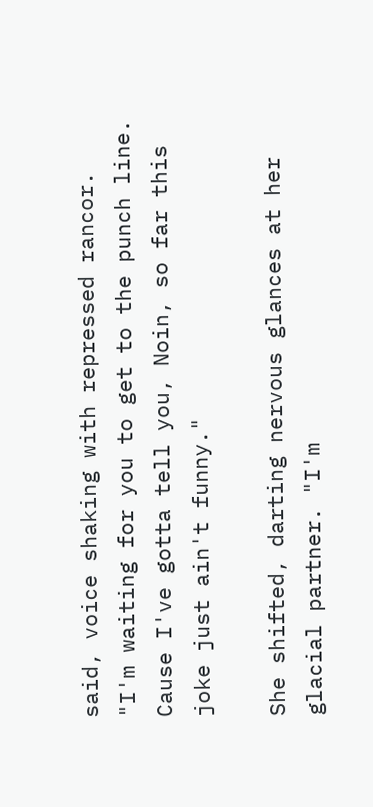said, voice shaking with repressed rancor. "I'm waiting for you to get to the punch line. Cause I've gotta tell you, Noin, so far this joke just ain't funny."

She shifted, darting nervous glances at her glacial partner. "I'm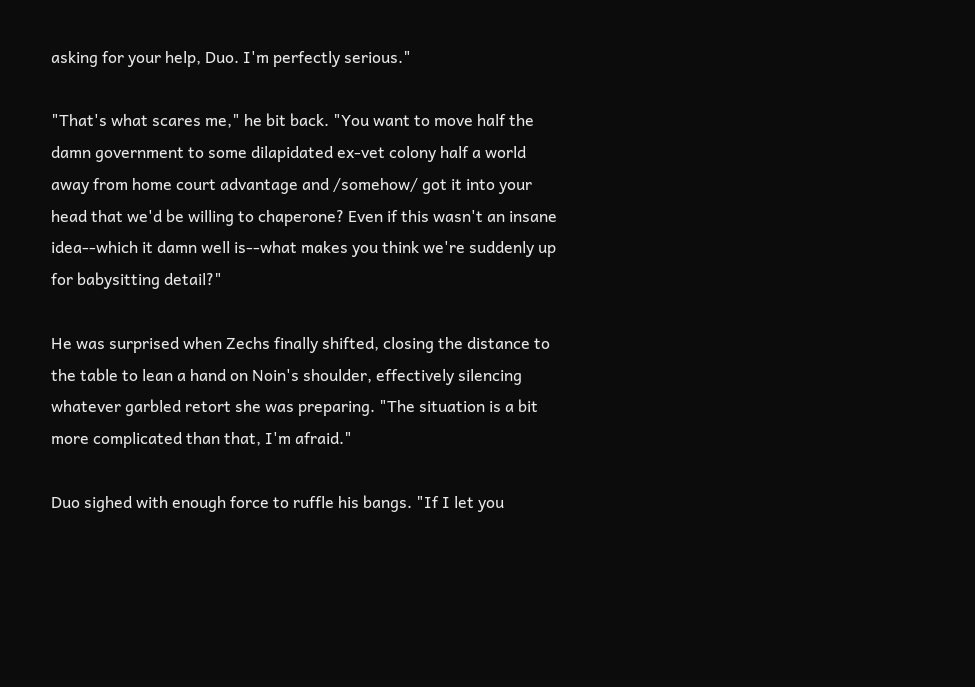asking for your help, Duo. I'm perfectly serious."

"That's what scares me," he bit back. "You want to move half the damn government to some dilapidated ex-vet colony half a world away from home court advantage and /somehow/ got it into your head that we'd be willing to chaperone? Even if this wasn't an insane idea--which it damn well is--what makes you think we're suddenly up for babysitting detail?"

He was surprised when Zechs finally shifted, closing the distance to the table to lean a hand on Noin's shoulder, effectively silencing whatever garbled retort she was preparing. "The situation is a bit more complicated than that, I'm afraid."

Duo sighed with enough force to ruffle his bangs. "If I let you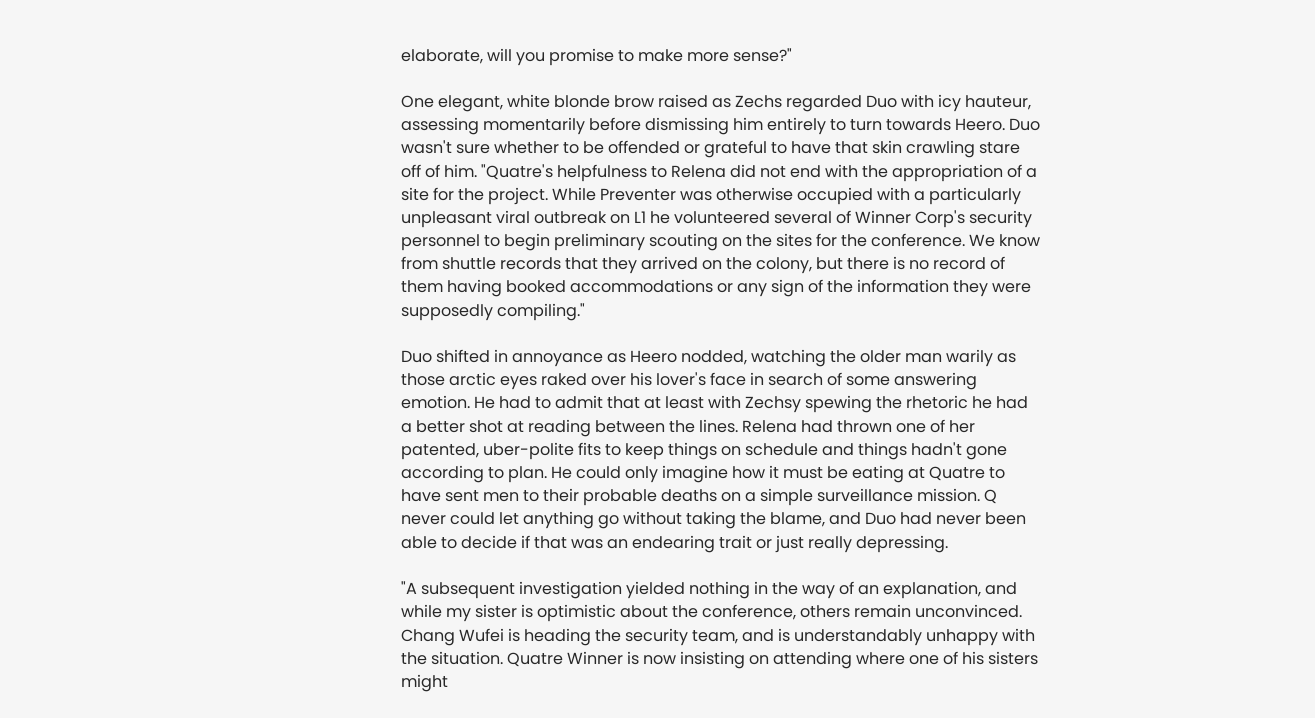elaborate, will you promise to make more sense?"

One elegant, white blonde brow raised as Zechs regarded Duo with icy hauteur, assessing momentarily before dismissing him entirely to turn towards Heero. Duo wasn't sure whether to be offended or grateful to have that skin crawling stare off of him. "Quatre's helpfulness to Relena did not end with the appropriation of a site for the project. While Preventer was otherwise occupied with a particularly unpleasant viral outbreak on L1 he volunteered several of Winner Corp's security personnel to begin preliminary scouting on the sites for the conference. We know from shuttle records that they arrived on the colony, but there is no record of them having booked accommodations or any sign of the information they were supposedly compiling."

Duo shifted in annoyance as Heero nodded, watching the older man warily as those arctic eyes raked over his lover's face in search of some answering emotion. He had to admit that at least with Zechsy spewing the rhetoric he had a better shot at reading between the lines. Relena had thrown one of her patented, uber-polite fits to keep things on schedule and things hadn't gone according to plan. He could only imagine how it must be eating at Quatre to have sent men to their probable deaths on a simple surveillance mission. Q never could let anything go without taking the blame, and Duo had never been able to decide if that was an endearing trait or just really depressing.

"A subsequent investigation yielded nothing in the way of an explanation, and while my sister is optimistic about the conference, others remain unconvinced. Chang Wufei is heading the security team, and is understandably unhappy with the situation. Quatre Winner is now insisting on attending where one of his sisters might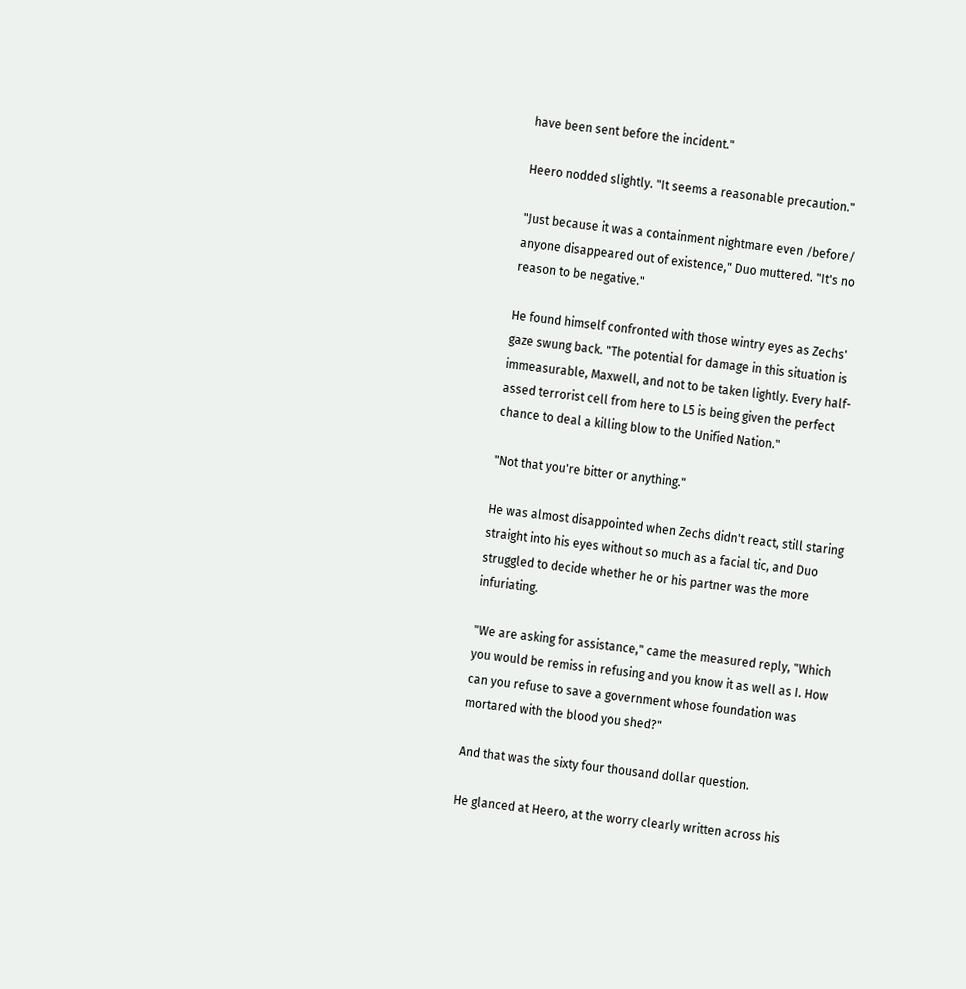have been sent before the incident."

Heero nodded slightly. "It seems a reasonable precaution."

"Just because it was a containment nightmare even /before/ anyone disappeared out of existence," Duo muttered. "It's no reason to be negative."

He found himself confronted with those wintry eyes as Zechs' gaze swung back. "The potential for damage in this situation is immeasurable, Maxwell, and not to be taken lightly. Every half-assed terrorist cell from here to L5 is being given the perfect chance to deal a killing blow to the Unified Nation."

"Not that you're bitter or anything."

He was almost disappointed when Zechs didn't react, still staring straight into his eyes without so much as a facial tic, and Duo struggled to decide whether he or his partner was the more infuriating.

"We are asking for assistance," came the measured reply, "Which you would be remiss in refusing and you know it as well as I. How can you refuse to save a government whose foundation was mortared with the blood you shed?"

And that was the sixty four thousand dollar question.

He glanced at Heero, at the worry clearly written across his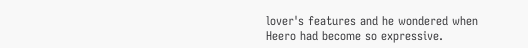lover's features and he wondered when Heero had become so expressive.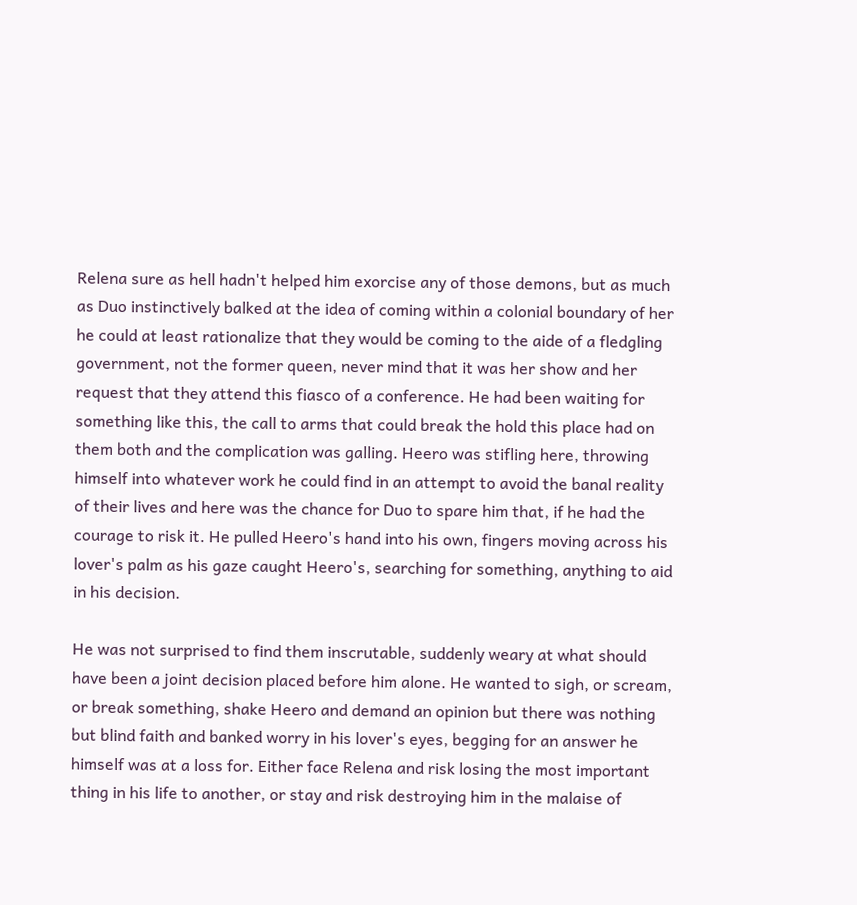Relena sure as hell hadn't helped him exorcise any of those demons, but as much as Duo instinctively balked at the idea of coming within a colonial boundary of her he could at least rationalize that they would be coming to the aide of a fledgling government, not the former queen, never mind that it was her show and her request that they attend this fiasco of a conference. He had been waiting for something like this, the call to arms that could break the hold this place had on them both and the complication was galling. Heero was stifling here, throwing himself into whatever work he could find in an attempt to avoid the banal reality of their lives and here was the chance for Duo to spare him that, if he had the courage to risk it. He pulled Heero's hand into his own, fingers moving across his lover's palm as his gaze caught Heero's, searching for something, anything to aid in his decision.

He was not surprised to find them inscrutable, suddenly weary at what should have been a joint decision placed before him alone. He wanted to sigh, or scream, or break something, shake Heero and demand an opinion but there was nothing but blind faith and banked worry in his lover's eyes, begging for an answer he himself was at a loss for. Either face Relena and risk losing the most important thing in his life to another, or stay and risk destroying him in the malaise of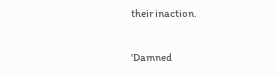their inaction.

'Damned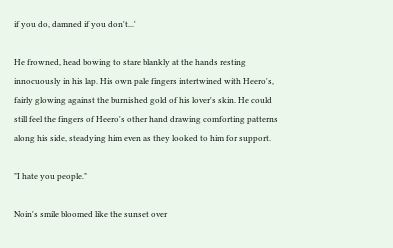if you do, damned if you don't...'

He frowned, head bowing to stare blankly at the hands resting innocuously in his lap. His own pale fingers intertwined with Heero's, fairly glowing against the burnished gold of his lover's skin. He could still feel the fingers of Heero's other hand drawing comforting patterns along his side, steadying him even as they looked to him for support.

"I hate you people."

Noin's smile bloomed like the sunset over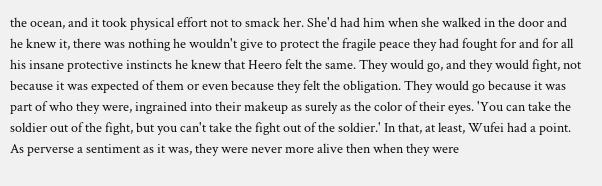the ocean, and it took physical effort not to smack her. She'd had him when she walked in the door and he knew it, there was nothing he wouldn't give to protect the fragile peace they had fought for and for all his insane protective instincts he knew that Heero felt the same. They would go, and they would fight, not because it was expected of them or even because they felt the obligation. They would go because it was part of who they were, ingrained into their makeup as surely as the color of their eyes. 'You can take the soldier out of the fight, but you can't take the fight out of the soldier.' In that, at least, Wufei had a point. As perverse a sentiment as it was, they were never more alive then when they were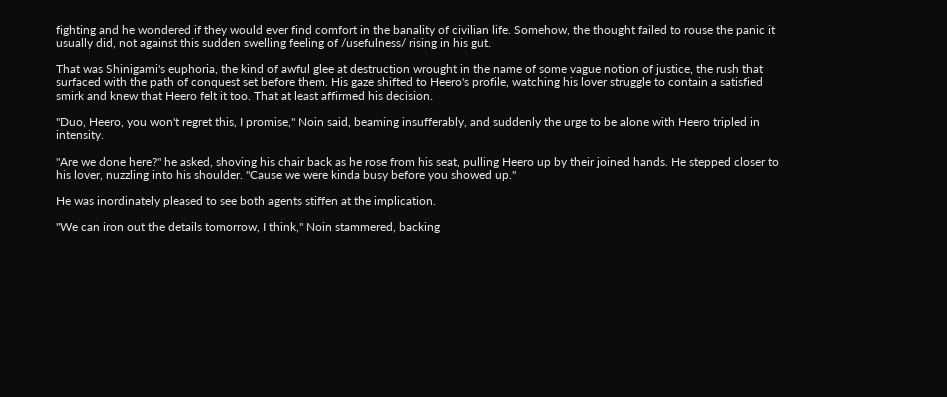fighting and he wondered if they would ever find comfort in the banality of civilian life. Somehow, the thought failed to rouse the panic it usually did, not against this sudden swelling feeling of /usefulness/ rising in his gut.

That was Shinigami's euphoria, the kind of awful glee at destruction wrought in the name of some vague notion of justice, the rush that surfaced with the path of conquest set before them. His gaze shifted to Heero's profile, watching his lover struggle to contain a satisfied smirk and knew that Heero felt it too. That at least affirmed his decision.

"Duo, Heero, you won't regret this, I promise," Noin said, beaming insufferably, and suddenly the urge to be alone with Heero tripled in intensity.

"Are we done here?" he asked, shoving his chair back as he rose from his seat, pulling Heero up by their joined hands. He stepped closer to his lover, nuzzling into his shoulder. "Cause we were kinda busy before you showed up."

He was inordinately pleased to see both agents stiffen at the implication.

"We can iron out the details tomorrow, I think," Noin stammered, backing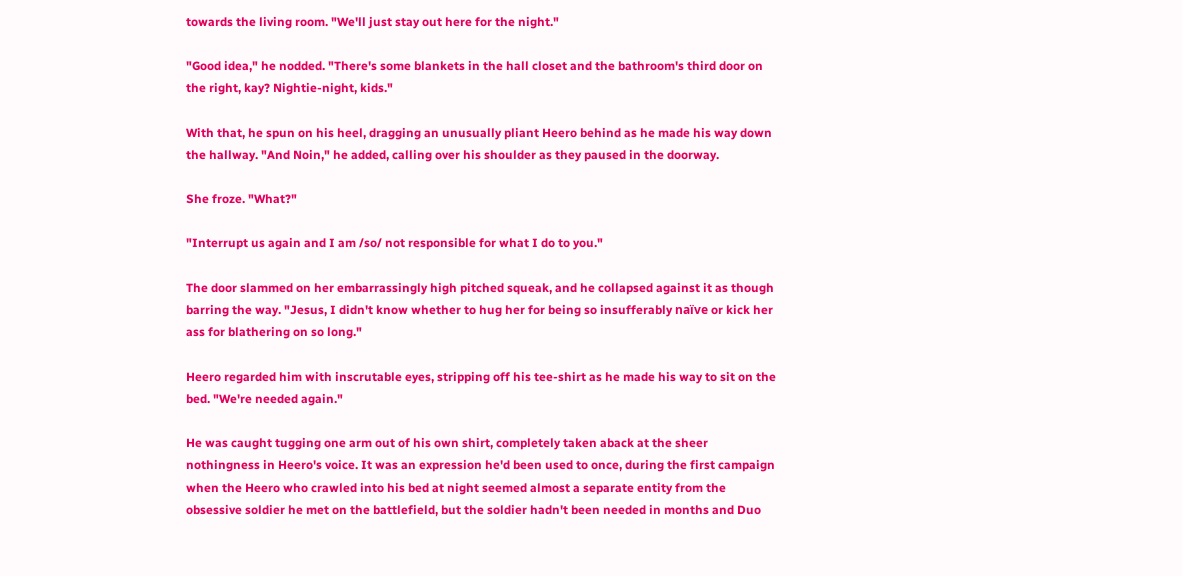towards the living room. "We'll just stay out here for the night."

"Good idea," he nodded. "There's some blankets in the hall closet and the bathroom's third door on the right, kay? Nightie-night, kids."

With that, he spun on his heel, dragging an unusually pliant Heero behind as he made his way down the hallway. "And Noin," he added, calling over his shoulder as they paused in the doorway.

She froze. "What?"

"Interrupt us again and I am /so/ not responsible for what I do to you."

The door slammed on her embarrassingly high pitched squeak, and he collapsed against it as though barring the way. "Jesus, I didn't know whether to hug her for being so insufferably naïve or kick her ass for blathering on so long."

Heero regarded him with inscrutable eyes, stripping off his tee-shirt as he made his way to sit on the bed. "We're needed again."

He was caught tugging one arm out of his own shirt, completely taken aback at the sheer nothingness in Heero's voice. It was an expression he'd been used to once, during the first campaign when the Heero who crawled into his bed at night seemed almost a separate entity from the obsessive soldier he met on the battlefield, but the soldier hadn't been needed in months and Duo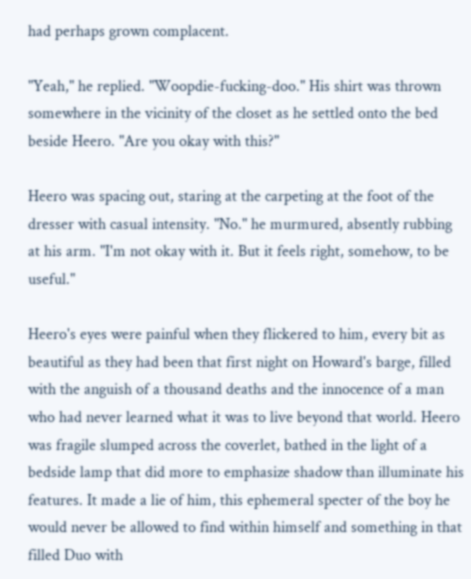had perhaps grown complacent.

"Yeah," he replied. "Woopdie-fucking-doo." His shirt was thrown somewhere in the vicinity of the closet as he settled onto the bed beside Heero. "Are you okay with this?"

Heero was spacing out, staring at the carpeting at the foot of the dresser with casual intensity. "No." he murmured, absently rubbing at his arm. "I'm not okay with it. But it feels right, somehow, to be useful."

Heero's eyes were painful when they flickered to him, every bit as beautiful as they had been that first night on Howard's barge, filled with the anguish of a thousand deaths and the innocence of a man who had never learned what it was to live beyond that world. Heero was fragile slumped across the coverlet, bathed in the light of a bedside lamp that did more to emphasize shadow than illuminate his features. It made a lie of him, this ephemeral specter of the boy he would never be allowed to find within himself and something in that filled Duo with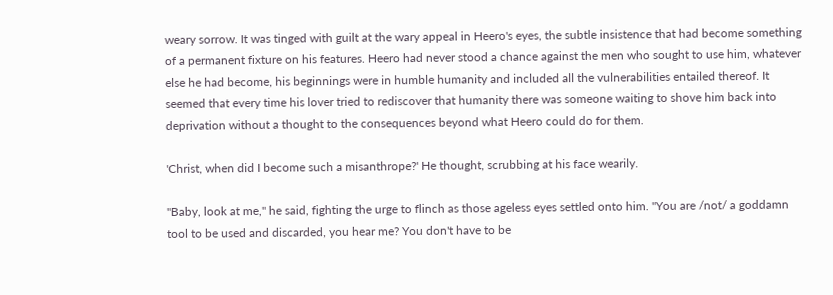weary sorrow. It was tinged with guilt at the wary appeal in Heero's eyes, the subtle insistence that had become something of a permanent fixture on his features. Heero had never stood a chance against the men who sought to use him, whatever else he had become, his beginnings were in humble humanity and included all the vulnerabilities entailed thereof. It seemed that every time his lover tried to rediscover that humanity there was someone waiting to shove him back into deprivation without a thought to the consequences beyond what Heero could do for them.

'Christ, when did I become such a misanthrope?' He thought, scrubbing at his face wearily.

"Baby, look at me," he said, fighting the urge to flinch as those ageless eyes settled onto him. "You are /not/ a goddamn tool to be used and discarded, you hear me? You don't have to be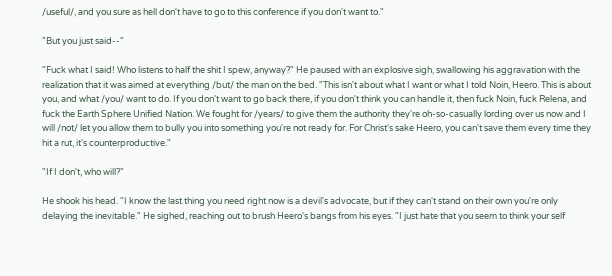/useful/, and you sure as hell don't have to go to this conference if you don't want to."

"But you just said--"

"Fuck what I said! Who listens to half the shit I spew, anyway?" He paused with an explosive sigh, swallowing his aggravation with the realization that it was aimed at everything /but/ the man on the bed. "This isn't about what I want or what I told Noin, Heero. This is about you, and what /you/ want to do. If you don't want to go back there, if you don't think you can handle it, then fuck Noin, fuck Relena, and fuck the Earth Sphere Unified Nation. We fought for /years/ to give them the authority they're oh-so-casually lording over us now and I will /not/ let you allow them to bully you into something you're not ready for. For Christ's sake Heero, you can't save them every time they hit a rut, it's counterproductive."

"If I don't, who will?"

He shook his head. "I know the last thing you need right now is a devil's advocate, but if they can't stand on their own you're only delaying the inevitable." He sighed, reaching out to brush Heero's bangs from his eyes. "I just hate that you seem to think your self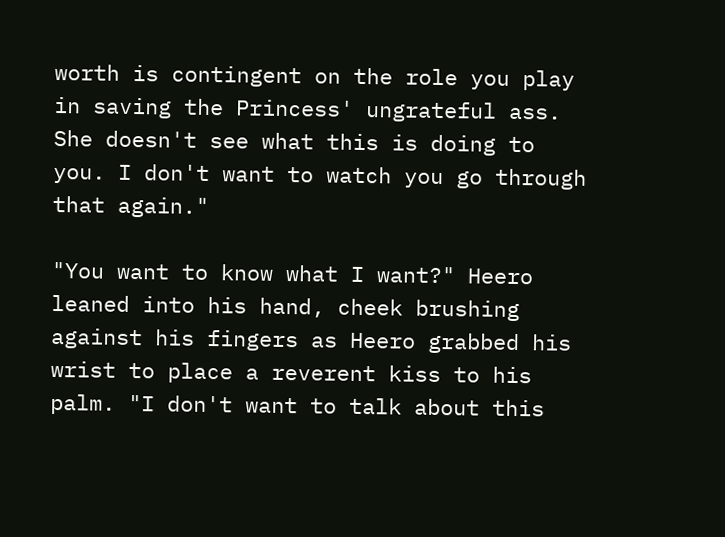worth is contingent on the role you play in saving the Princess' ungrateful ass. She doesn't see what this is doing to you. I don't want to watch you go through that again."

"You want to know what I want?" Heero leaned into his hand, cheek brushing against his fingers as Heero grabbed his wrist to place a reverent kiss to his palm. "I don't want to talk about this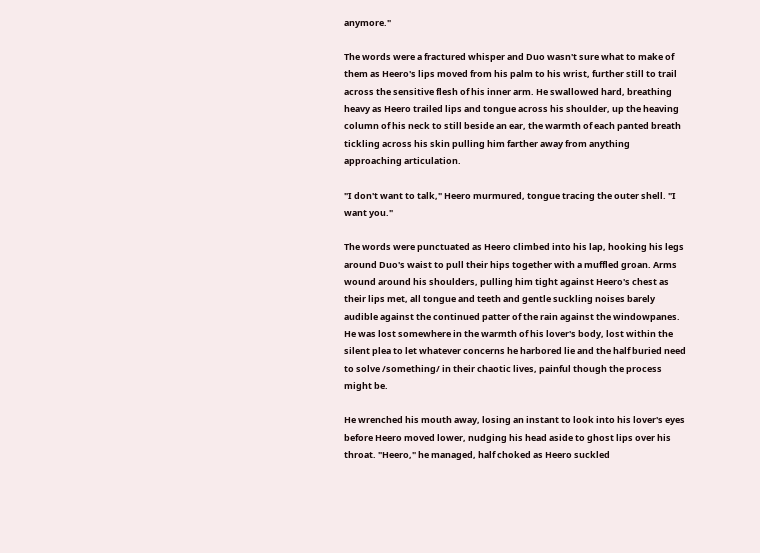anymore."

The words were a fractured whisper and Duo wasn't sure what to make of them as Heero's lips moved from his palm to his wrist, further still to trail across the sensitive flesh of his inner arm. He swallowed hard, breathing heavy as Heero trailed lips and tongue across his shoulder, up the heaving column of his neck to still beside an ear, the warmth of each panted breath tickling across his skin pulling him farther away from anything approaching articulation.

"I don't want to talk," Heero murmured, tongue tracing the outer shell. "I want you."

The words were punctuated as Heero climbed into his lap, hooking his legs around Duo's waist to pull their hips together with a muffled groan. Arms wound around his shoulders, pulling him tight against Heero's chest as their lips met, all tongue and teeth and gentle suckling noises barely audible against the continued patter of the rain against the windowpanes. He was lost somewhere in the warmth of his lover's body, lost within the silent plea to let whatever concerns he harbored lie and the half buried need to solve /something/ in their chaotic lives, painful though the process might be.

He wrenched his mouth away, losing an instant to look into his lover's eyes before Heero moved lower, nudging his head aside to ghost lips over his throat. "Heero," he managed, half choked as Heero suckled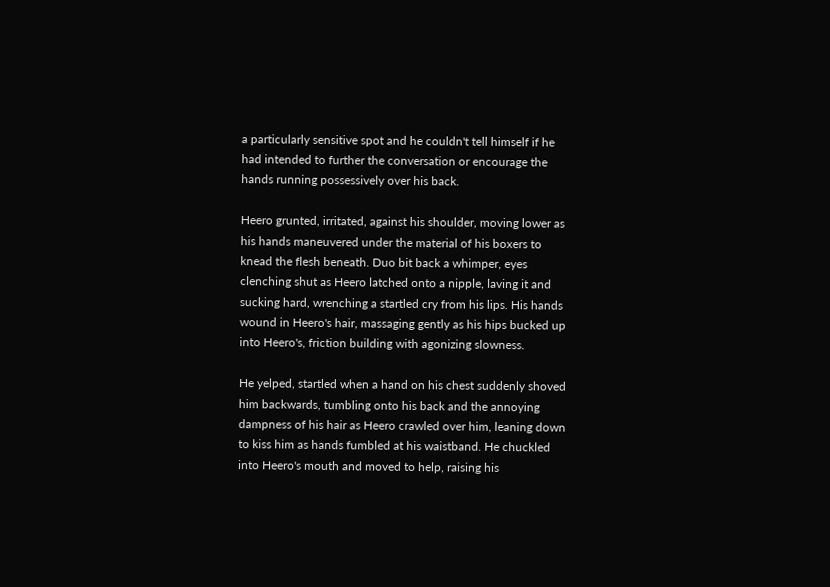a particularly sensitive spot and he couldn't tell himself if he had intended to further the conversation or encourage the hands running possessively over his back.

Heero grunted, irritated, against his shoulder, moving lower as his hands maneuvered under the material of his boxers to knead the flesh beneath. Duo bit back a whimper, eyes clenching shut as Heero latched onto a nipple, laving it and sucking hard, wrenching a startled cry from his lips. His hands wound in Heero's hair, massaging gently as his hips bucked up into Heero's, friction building with agonizing slowness.

He yelped, startled when a hand on his chest suddenly shoved him backwards, tumbling onto his back and the annoying dampness of his hair as Heero crawled over him, leaning down to kiss him as hands fumbled at his waistband. He chuckled into Heero's mouth and moved to help, raising his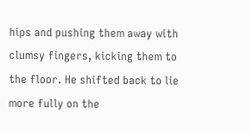hips and pushing them away with clumsy fingers, kicking them to the floor. He shifted back to lie more fully on the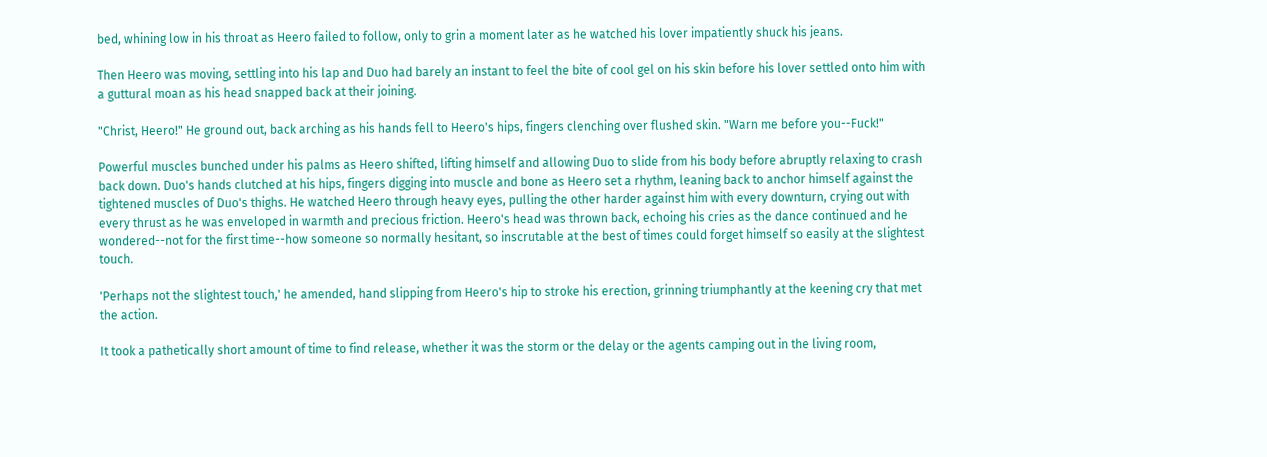bed, whining low in his throat as Heero failed to follow, only to grin a moment later as he watched his lover impatiently shuck his jeans.

Then Heero was moving, settling into his lap and Duo had barely an instant to feel the bite of cool gel on his skin before his lover settled onto him with a guttural moan as his head snapped back at their joining.

"Christ, Heero!" He ground out, back arching as his hands fell to Heero's hips, fingers clenching over flushed skin. "Warn me before you--Fuck!"

Powerful muscles bunched under his palms as Heero shifted, lifting himself and allowing Duo to slide from his body before abruptly relaxing to crash back down. Duo's hands clutched at his hips, fingers digging into muscle and bone as Heero set a rhythm, leaning back to anchor himself against the tightened muscles of Duo's thighs. He watched Heero through heavy eyes, pulling the other harder against him with every downturn, crying out with every thrust as he was enveloped in warmth and precious friction. Heero's head was thrown back, echoing his cries as the dance continued and he wondered--not for the first time--how someone so normally hesitant, so inscrutable at the best of times could forget himself so easily at the slightest touch.

'Perhaps not the slightest touch,' he amended, hand slipping from Heero's hip to stroke his erection, grinning triumphantly at the keening cry that met the action.

It took a pathetically short amount of time to find release, whether it was the storm or the delay or the agents camping out in the living room,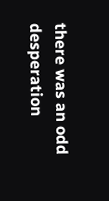there was an odd desperation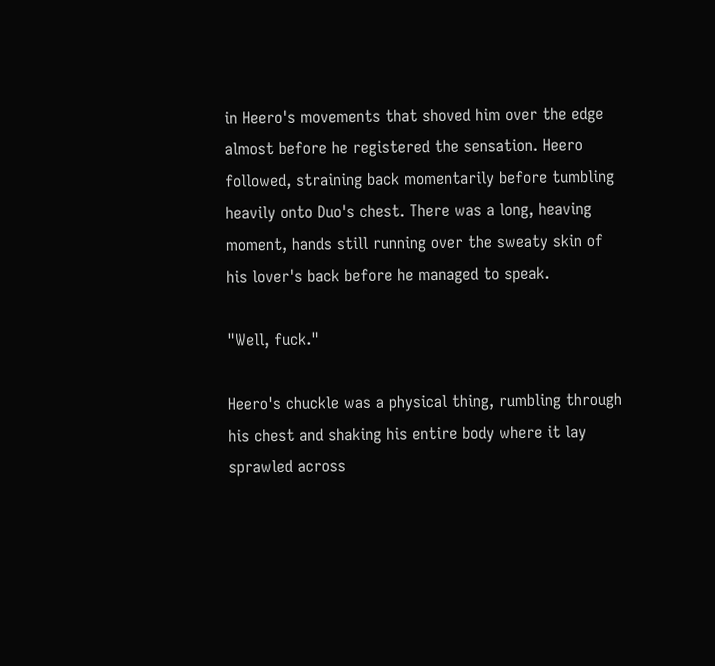in Heero's movements that shoved him over the edge almost before he registered the sensation. Heero followed, straining back momentarily before tumbling heavily onto Duo's chest. There was a long, heaving moment, hands still running over the sweaty skin of his lover's back before he managed to speak.

"Well, fuck."

Heero's chuckle was a physical thing, rumbling through his chest and shaking his entire body where it lay sprawled across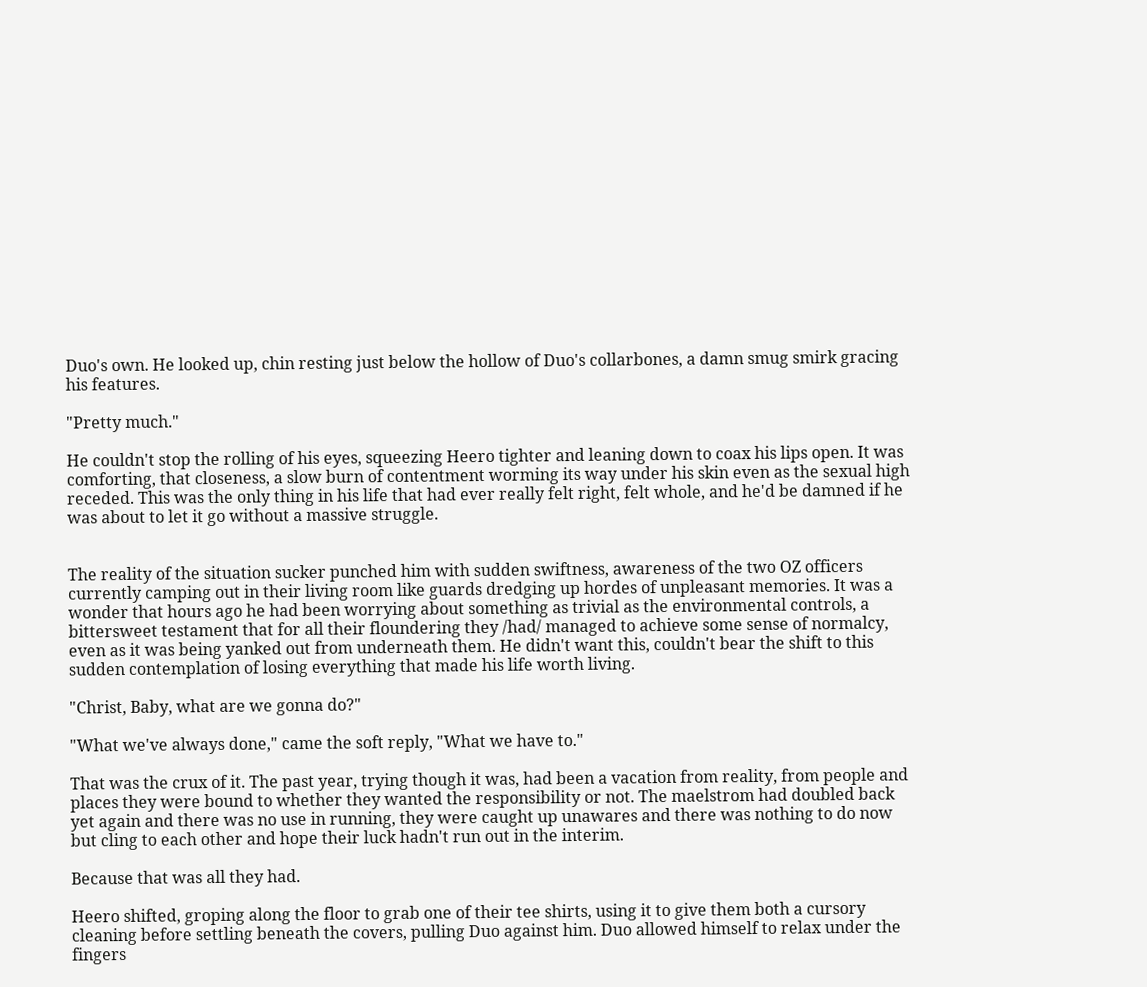Duo's own. He looked up, chin resting just below the hollow of Duo's collarbones, a damn smug smirk gracing his features.

"Pretty much."

He couldn't stop the rolling of his eyes, squeezing Heero tighter and leaning down to coax his lips open. It was comforting, that closeness, a slow burn of contentment worming its way under his skin even as the sexual high receded. This was the only thing in his life that had ever really felt right, felt whole, and he'd be damned if he was about to let it go without a massive struggle.


The reality of the situation sucker punched him with sudden swiftness, awareness of the two OZ officers currently camping out in their living room like guards dredging up hordes of unpleasant memories. It was a wonder that hours ago he had been worrying about something as trivial as the environmental controls, a bittersweet testament that for all their floundering they /had/ managed to achieve some sense of normalcy, even as it was being yanked out from underneath them. He didn't want this, couldn't bear the shift to this sudden contemplation of losing everything that made his life worth living.

"Christ, Baby, what are we gonna do?"

"What we've always done," came the soft reply, "What we have to."

That was the crux of it. The past year, trying though it was, had been a vacation from reality, from people and places they were bound to whether they wanted the responsibility or not. The maelstrom had doubled back yet again and there was no use in running, they were caught up unawares and there was nothing to do now but cling to each other and hope their luck hadn't run out in the interim.

Because that was all they had.

Heero shifted, groping along the floor to grab one of their tee shirts, using it to give them both a cursory cleaning before settling beneath the covers, pulling Duo against him. Duo allowed himself to relax under the fingers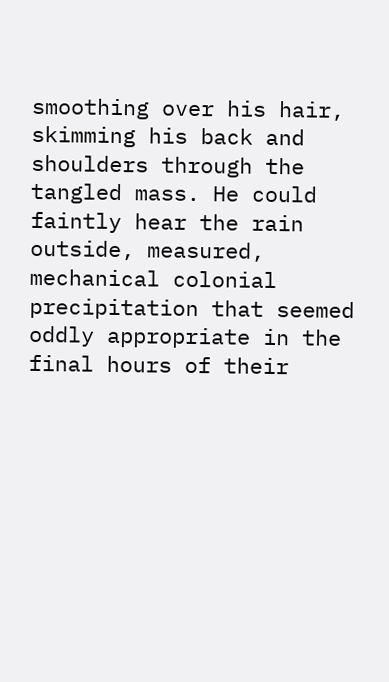smoothing over his hair, skimming his back and shoulders through the tangled mass. He could faintly hear the rain outside, measured, mechanical colonial precipitation that seemed oddly appropriate in the final hours of their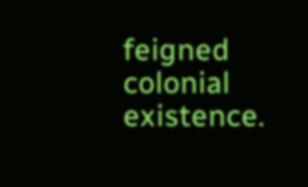feigned colonial existence.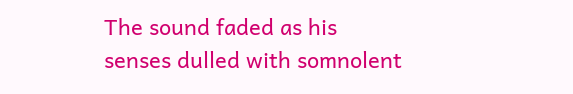The sound faded as his senses dulled with somnolent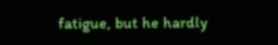fatigue, but he hardly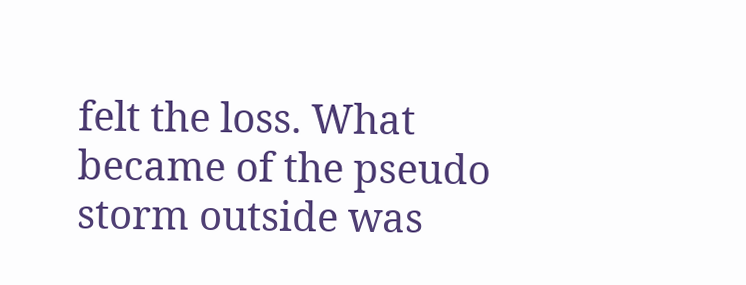felt the loss. What became of the pseudo storm outside was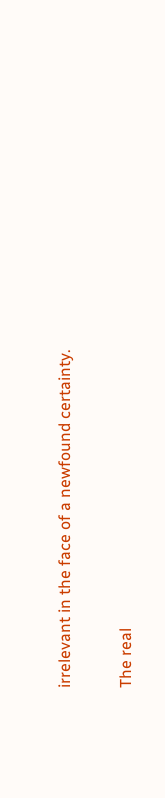irrelevant in the face of a newfound certainty.

The real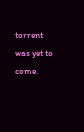torrent was yet to come.